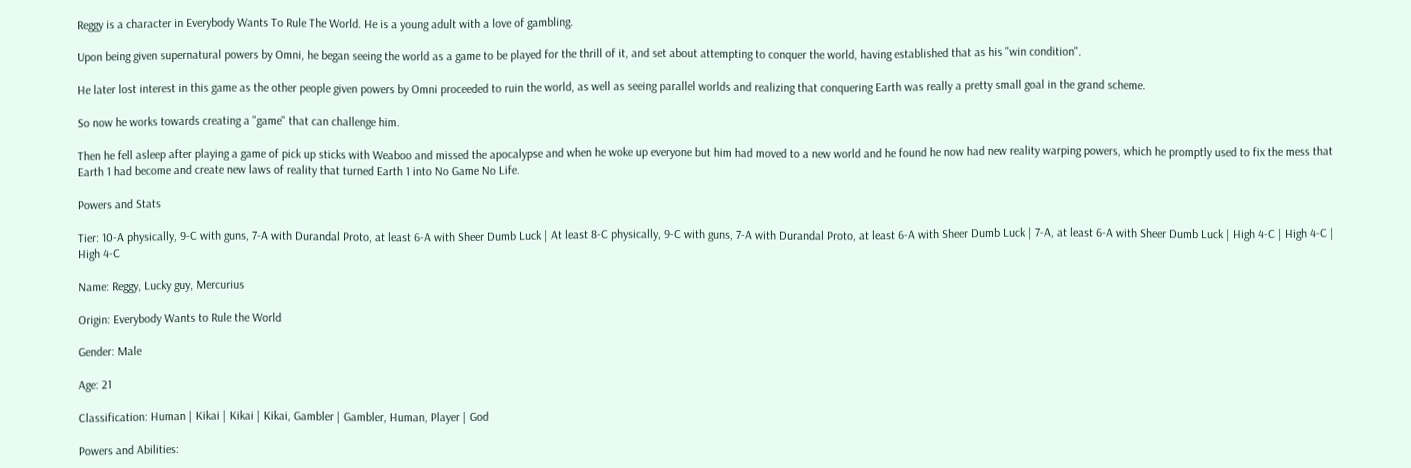Reggy is a character in Everybody Wants To Rule The World. He is a young adult with a love of gambling.

Upon being given supernatural powers by Omni, he began seeing the world as a game to be played for the thrill of it, and set about attempting to conquer the world, having established that as his "win condition".

He later lost interest in this game as the other people given powers by Omni proceeded to ruin the world, as well as seeing parallel worlds and realizing that conquering Earth was really a pretty small goal in the grand scheme.

So now he works towards creating a "game" that can challenge him.

Then he fell asleep after playing a game of pick up sticks with Weaboo and missed the apocalypse and when he woke up everyone but him had moved to a new world and he found he now had new reality warping powers, which he promptly used to fix the mess that Earth 1 had become and create new laws of reality that turned Earth 1 into No Game No Life.

Powers and Stats

Tier: 10-A physically, 9-C with guns, 7-A with Durandal Proto, at least 6-A with Sheer Dumb Luck | At least 8-C physically, 9-C with guns, 7-A with Durandal Proto, at least 6-A with Sheer Dumb Luck | 7-A, at least 6-A with Sheer Dumb Luck | High 4-C | High 4-C | High 4-C

Name: Reggy, Lucky guy, Mercurius

Origin: Everybody Wants to Rule the World

Gender: Male

Age: 21

Classification: Human | Kikai | Kikai | Kikai, Gambler | Gambler, Human, Player | God

Powers and Abilities: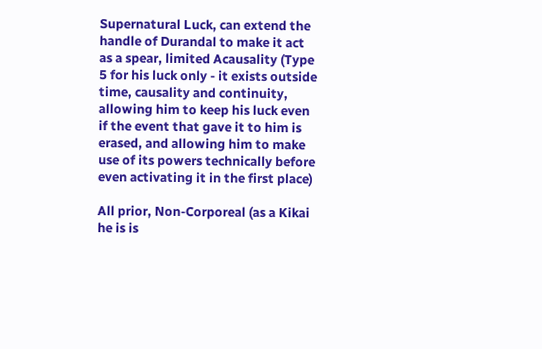Supernatural Luck, can extend the handle of Durandal to make it act as a spear, limited Acausality (Type 5 for his luck only - it exists outside time, causality and continuity, allowing him to keep his luck even if the event that gave it to him is erased, and allowing him to make use of its powers technically before even activating it in the first place)

All prior, Non-Corporeal (as a Kikai he is is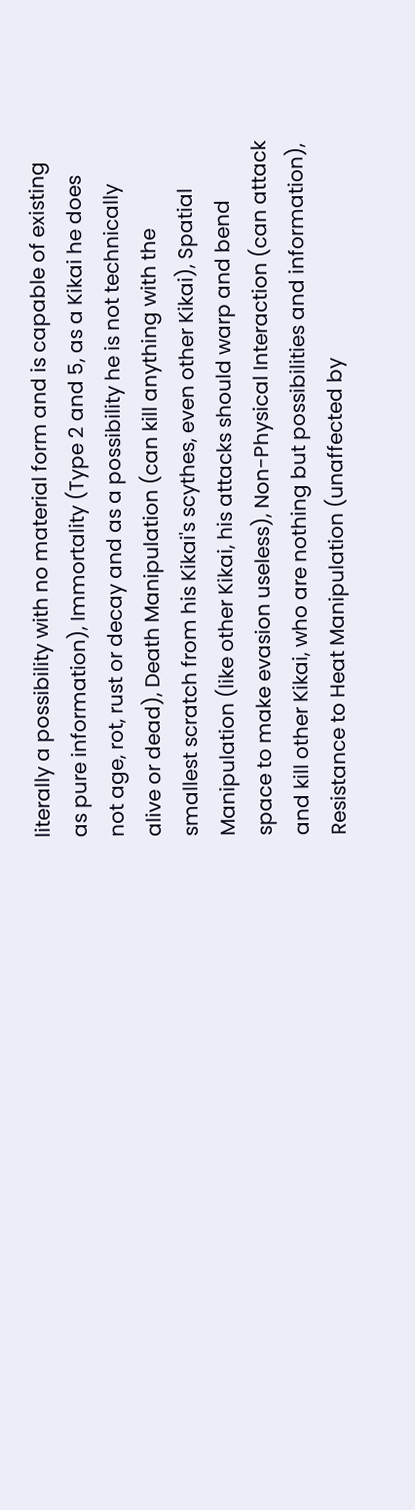literally a possibility with no material form and is capable of existing as pure information), Immortality (Type 2 and 5, as a Kikai he does not age, rot, rust or decay and as a possibility he is not technically alive or dead), Death Manipulation (can kill anything with the smallest scratch from his Kikai's scythes, even other Kikai), Spatial Manipulation (like other Kikai, his attacks should warp and bend space to make evasion useless), Non-Physical Interaction (can attack and kill other Kikai, who are nothing but possibilities and information), Resistance to Heat Manipulation (unaffected by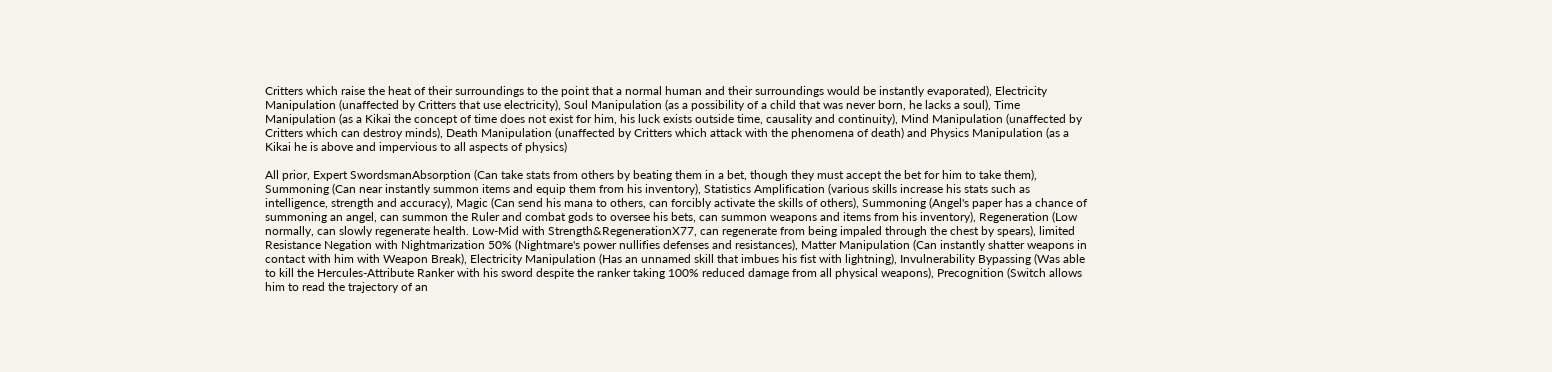Critters which raise the heat of their surroundings to the point that a normal human and their surroundings would be instantly evaporated), Electricity Manipulation (unaffected by Critters that use electricity), Soul Manipulation (as a possibility of a child that was never born, he lacks a soul), Time Manipulation (as a Kikai the concept of time does not exist for him, his luck exists outside time, causality and continuity), Mind Manipulation (unaffected by Critters which can destroy minds), Death Manipulation (unaffected by Critters which attack with the phenomena of death) and Physics Manipulation (as a Kikai he is above and impervious to all aspects of physics)

All prior, Expert SwordsmanAbsorption (Can take stats from others by beating them in a bet, though they must accept the bet for him to take them), Summoning (Can near instantly summon items and equip them from his inventory), Statistics Amplification (various skills increase his stats such as intelligence, strength and accuracy), Magic (Can send his mana to others, can forcibly activate the skills of others), Summoning (Angel's paper has a chance of summoning an angel, can summon the Ruler and combat gods to oversee his bets, can summon weapons and items from his inventory), Regeneration (Low normally, can slowly regenerate health. Low-Mid with Strength&RegenerationX77, can regenerate from being impaled through the chest by spears), limited Resistance Negation with Nightmarization 50% (Nightmare's power nullifies defenses and resistances), Matter Manipulation (Can instantly shatter weapons in contact with him with Weapon Break), Electricity Manipulation (Has an unnamed skill that imbues his fist with lightning), Invulnerability Bypassing (Was able to kill the Hercules-Attribute Ranker with his sword despite the ranker taking 100% reduced damage from all physical weapons), Precognition (Switch allows him to read the trajectory of an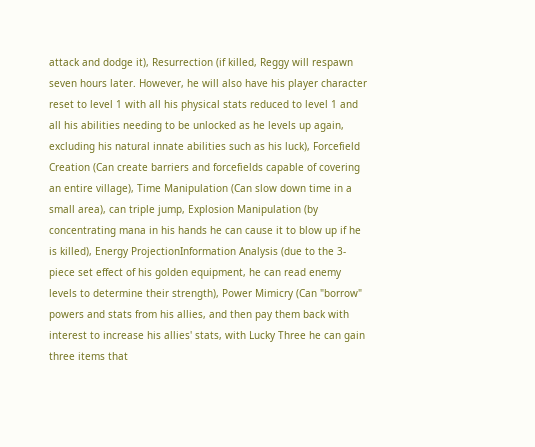attack and dodge it), Resurrection (if killed, Reggy will respawn seven hours later. However, he will also have his player character reset to level 1 with all his physical stats reduced to level 1 and all his abilities needing to be unlocked as he levels up again, excluding his natural innate abilities such as his luck), Forcefield Creation (Can create barriers and forcefields capable of covering an entire village), Time Manipulation (Can slow down time in a small area), can triple jump, Explosion Manipulation (by concentrating mana in his hands he can cause it to blow up if he is killed), Energy ProjectionInformation Analysis (due to the 3-piece set effect of his golden equipment, he can read enemy levels to determine their strength), Power Mimicry (Can "borrow" powers and stats from his allies, and then pay them back with interest to increase his allies' stats, with Lucky Three he can gain three items that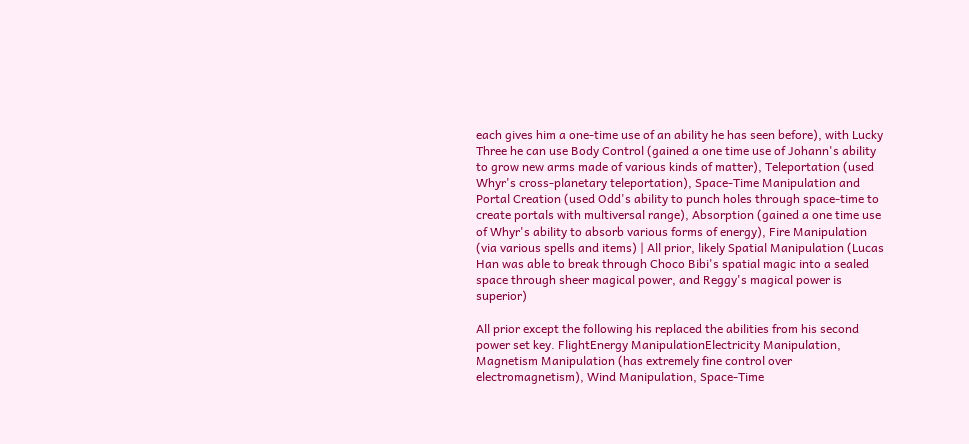each gives him a one-time use of an ability he has seen before), with Lucky Three he can use Body Control (gained a one time use of Johann's ability to grow new arms made of various kinds of matter), Teleportation (used Whyr's cross-planetary teleportation), Space-Time Manipulation and Portal Creation (used Odd's ability to punch holes through space-time to create portals with multiversal range), Absorption (gained a one time use of Whyr's ability to absorb various forms of energy), Fire Manipulation (via various spells and items) | All prior, likely Spatial Manipulation (Lucas Han was able to break through Choco Bibi's spatial magic into a sealed space through sheer magical power, and Reggy's magical power is superior)

All prior except the following his replaced the abilities from his second power set key. FlightEnergy ManipulationElectricity Manipulation, Magnetism Manipulation (has extremely fine control over electromagnetism), Wind Manipulation, Space-Time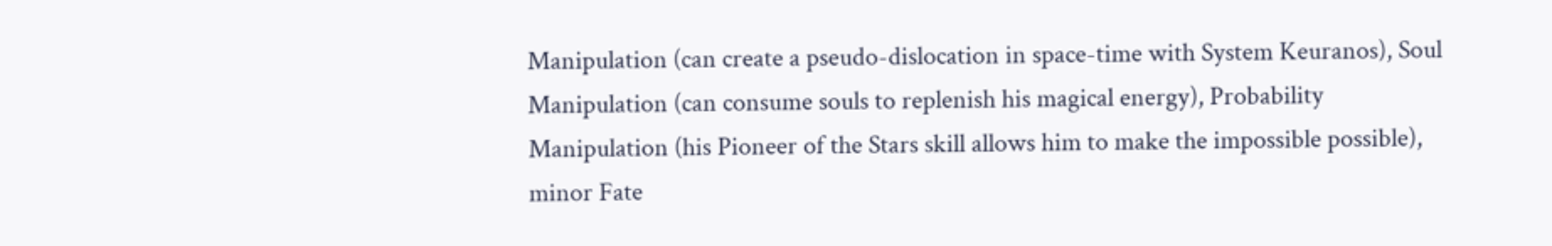Manipulation (can create a pseudo-dislocation in space-time with System Keuranos), Soul Manipulation (can consume souls to replenish his magical energy), Probability Manipulation (his Pioneer of the Stars skill allows him to make the impossible possible), minor Fate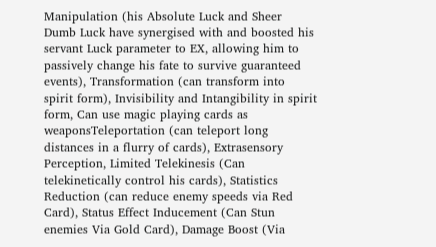Manipulation (his Absolute Luck and Sheer Dumb Luck have synergised with and boosted his servant Luck parameter to EX, allowing him to passively change his fate to survive guaranteed events), Transformation (can transform into spirit form), Invisibility and Intangibility in spirit form, Can use magic playing cards as weaponsTeleportation (can teleport long distances in a flurry of cards), Extrasensory Perception, Limited Telekinesis (Can telekinetically control his cards), Statistics Reduction (can reduce enemy speeds via Red Card), Status Effect Inducement (Can Stun enemies Via Gold Card), Damage Boost (Via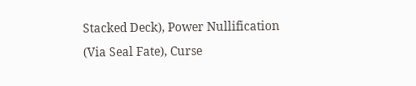Stacked Deck), Power Nullification (Via Seal Fate), Curse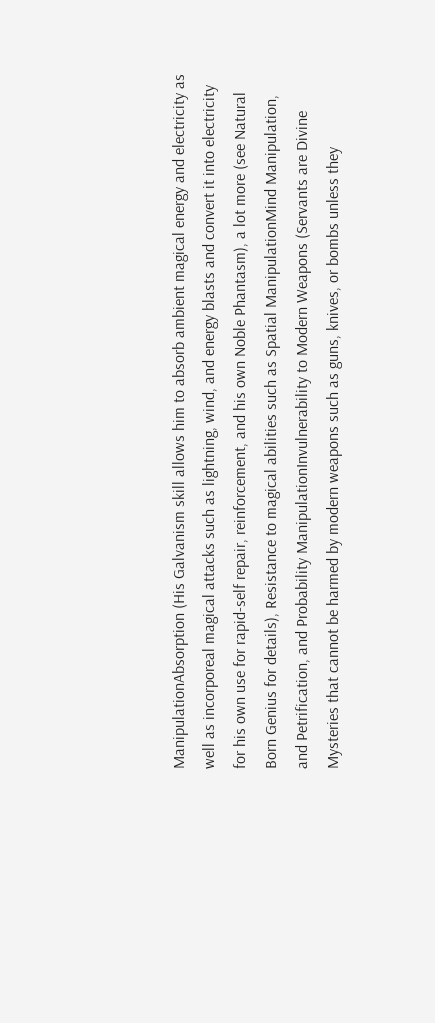ManipulationAbsorption (His Galvanism skill allows him to absorb ambient magical energy and electricity as well as incorporeal magical attacks such as lightning, wind, and energy blasts and convert it into electricity for his own use for rapid-self repair, reinforcement, and his own Noble Phantasm), a lot more (see Natural Born Genius for details), Resistance to magical abilities such as Spatial ManipulationMind Manipulation, and Petrification, and Probability ManipulationInvulnerability to Modern Weapons (Servants are Divine Mysteries that cannot be harmed by modern weapons such as guns, knives, or bombs unless they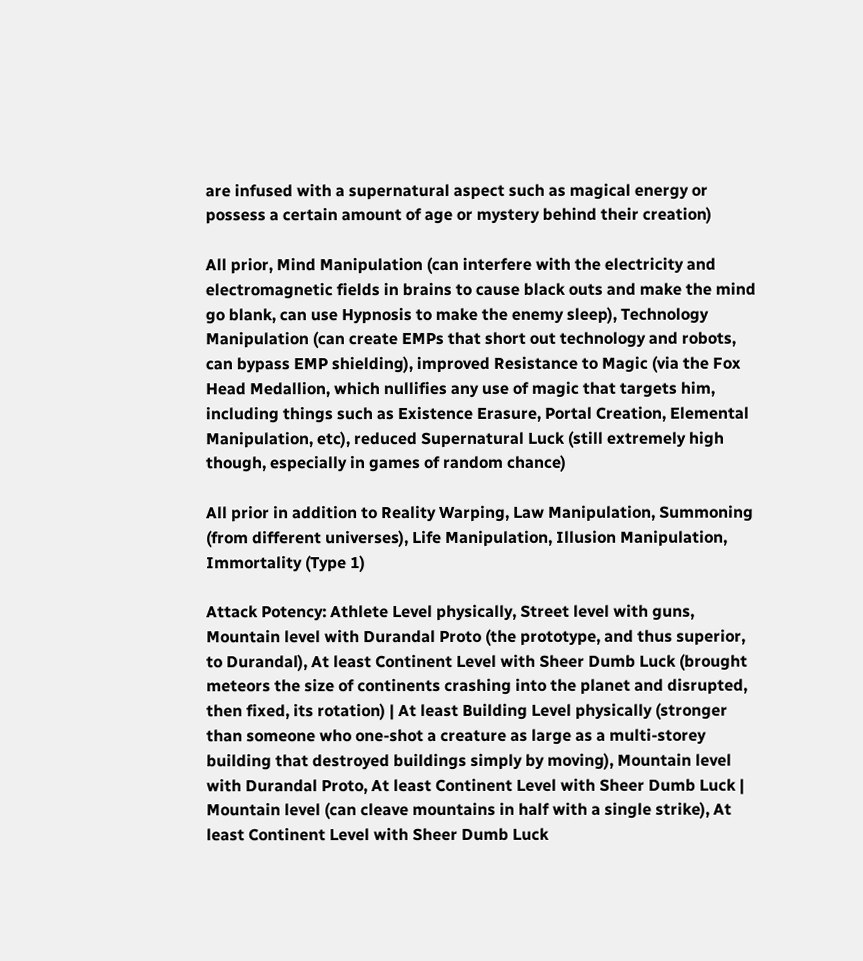are infused with a supernatural aspect such as magical energy or possess a certain amount of age or mystery behind their creation)

All prior, Mind Manipulation (can interfere with the electricity and electromagnetic fields in brains to cause black outs and make the mind go blank, can use Hypnosis to make the enemy sleep), Technology Manipulation (can create EMPs that short out technology and robots, can bypass EMP shielding), improved Resistance to Magic (via the Fox Head Medallion, which nullifies any use of magic that targets him, including things such as Existence Erasure, Portal Creation, Elemental Manipulation, etc), reduced Supernatural Luck (still extremely high though, especially in games of random chance)

All prior in addition to Reality Warping, Law Manipulation, Summoning (from different universes), Life Manipulation, Illusion Manipulation, Immortality (Type 1)

Attack Potency: Athlete Level physically, Street level with guns, Mountain level with Durandal Proto (the prototype, and thus superior, to Durandal), At least Continent Level with Sheer Dumb Luck (brought meteors the size of continents crashing into the planet and disrupted, then fixed, its rotation) | At least Building Level physically (stronger than someone who one-shot a creature as large as a multi-storey building that destroyed buildings simply by moving), Mountain level with Durandal Proto, At least Continent Level with Sheer Dumb Luck | Mountain level (can cleave mountains in half with a single strike), At least Continent Level with Sheer Dumb Luck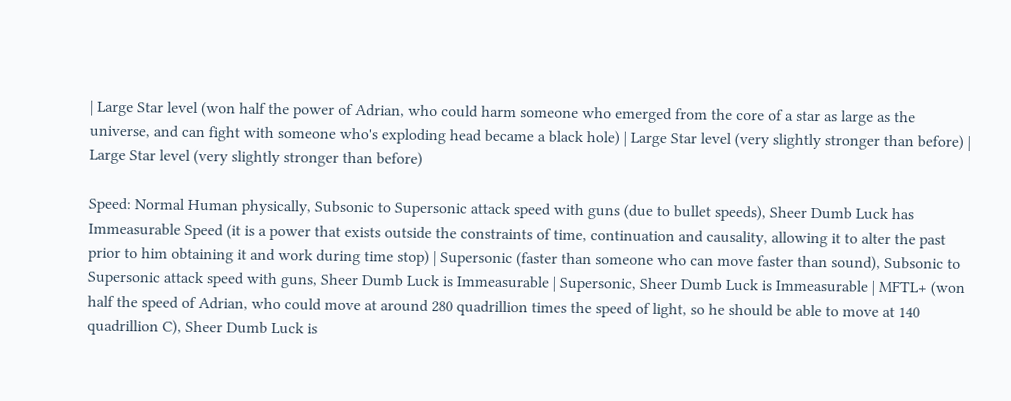| Large Star level (won half the power of Adrian, who could harm someone who emerged from the core of a star as large as the universe, and can fight with someone who's exploding head became a black hole) | Large Star level (very slightly stronger than before) | Large Star level (very slightly stronger than before)

Speed: Normal Human physically, Subsonic to Supersonic attack speed with guns (due to bullet speeds), Sheer Dumb Luck has Immeasurable Speed (it is a power that exists outside the constraints of time, continuation and causality, allowing it to alter the past prior to him obtaining it and work during time stop) | Supersonic (faster than someone who can move faster than sound), Subsonic to Supersonic attack speed with guns, Sheer Dumb Luck is Immeasurable | Supersonic, Sheer Dumb Luck is Immeasurable | MFTL+ (won half the speed of Adrian, who could move at around 280 quadrillion times the speed of light, so he should be able to move at 140 quadrillion C), Sheer Dumb Luck is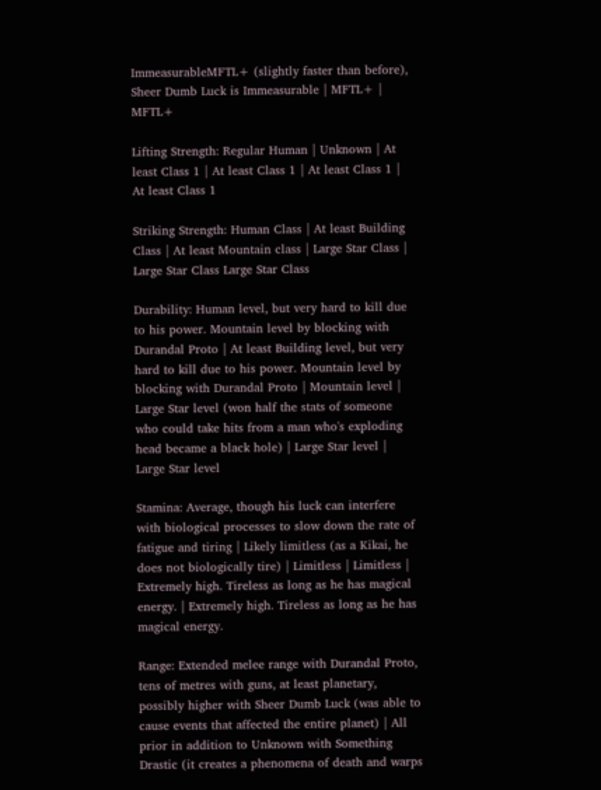ImmeasurableMFTL+ (slightly faster than before), Sheer Dumb Luck is Immeasurable | MFTL+ | MFTL+

Lifting Strength: Regular Human | Unknown | At least Class 1 | At least Class 1 | At least Class 1 | At least Class 1

Striking Strength: Human Class | At least Building Class | At least Mountain class | Large Star Class | Large Star Class Large Star Class

Durability: Human level, but very hard to kill due to his power. Mountain level by blocking with Durandal Proto | At least Building level, but very hard to kill due to his power. Mountain level by blocking with Durandal Proto | Mountain level | Large Star level (won half the stats of someone who could take hits from a man who's exploding head became a black hole) | Large Star level | Large Star level

Stamina: Average, though his luck can interfere with biological processes to slow down the rate of fatigue and tiring | Likely limitless (as a Kikai, he does not biologically tire) | Limitless | Limitless | Extremely high. Tireless as long as he has magical energy. | Extremely high. Tireless as long as he has magical energy.

Range: Extended melee range with Durandal Proto, tens of metres with guns, at least planetary, possibly higher with Sheer Dumb Luck (was able to cause events that affected the entire planet) | All prior in addition to Unknown with Something Drastic (it creates a phenomena of death and warps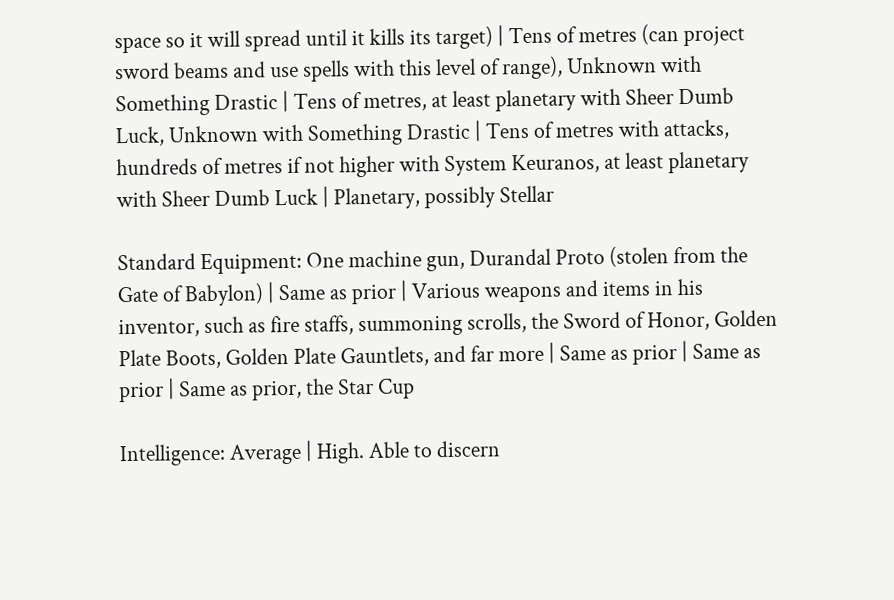space so it will spread until it kills its target) | Tens of metres (can project sword beams and use spells with this level of range), Unknown with Something Drastic | Tens of metres, at least planetary with Sheer Dumb Luck, Unknown with Something Drastic | Tens of metres with attacks, hundreds of metres if not higher with System Keuranos, at least planetary with Sheer Dumb Luck | Planetary, possibly Stellar

Standard Equipment: One machine gun, Durandal Proto (stolen from the Gate of Babylon) | Same as prior | Various weapons and items in his inventor, such as fire staffs, summoning scrolls, the Sword of Honor, Golden Plate Boots, Golden Plate Gauntlets, and far more | Same as prior | Same as prior | Same as prior, the Star Cup

Intelligence: Average | High. Able to discern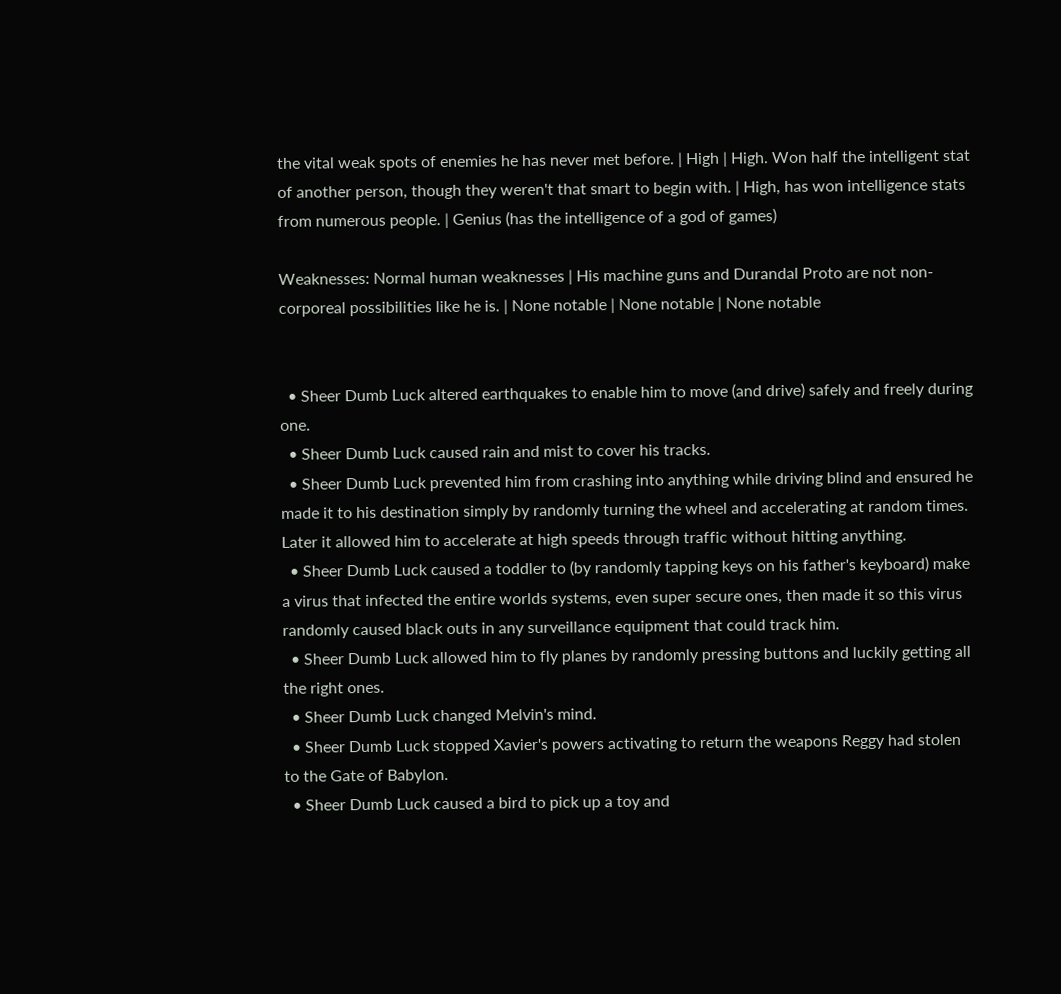the vital weak spots of enemies he has never met before. | High | High. Won half the intelligent stat of another person, though they weren't that smart to begin with. | High, has won intelligence stats from numerous people. | Genius (has the intelligence of a god of games)

Weaknesses: Normal human weaknesses | His machine guns and Durandal Proto are not non-corporeal possibilities like he is. | None notable | None notable | None notable


  • Sheer Dumb Luck altered earthquakes to enable him to move (and drive) safely and freely during one.
  • Sheer Dumb Luck caused rain and mist to cover his tracks.
  • Sheer Dumb Luck prevented him from crashing into anything while driving blind and ensured he made it to his destination simply by randomly turning the wheel and accelerating at random times. Later it allowed him to accelerate at high speeds through traffic without hitting anything.
  • Sheer Dumb Luck caused a toddler to (by randomly tapping keys on his father's keyboard) make a virus that infected the entire worlds systems, even super secure ones, then made it so this virus randomly caused black outs in any surveillance equipment that could track him.
  • Sheer Dumb Luck allowed him to fly planes by randomly pressing buttons and luckily getting all the right ones.
  • Sheer Dumb Luck changed Melvin's mind.
  • Sheer Dumb Luck stopped Xavier's powers activating to return the weapons Reggy had stolen to the Gate of Babylon.
  • Sheer Dumb Luck caused a bird to pick up a toy and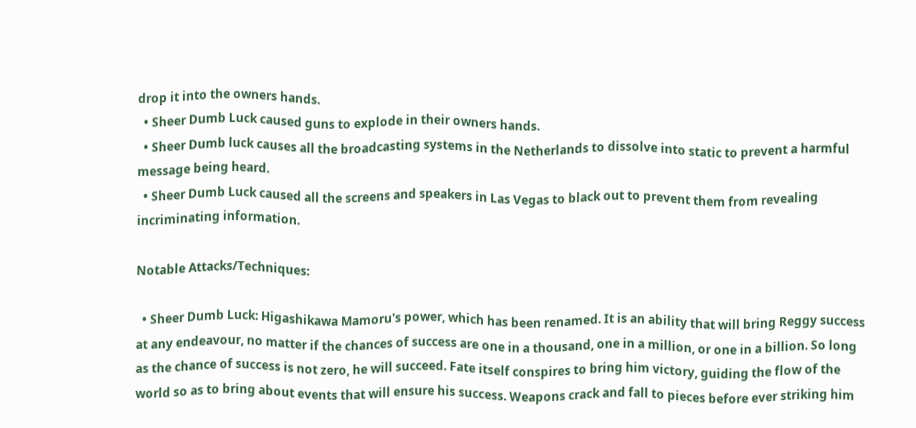drop it into the owners hands.
  • Sheer Dumb Luck caused guns to explode in their owners hands.
  • Sheer Dumb luck causes all the broadcasting systems in the Netherlands to dissolve into static to prevent a harmful message being heard.
  • Sheer Dumb Luck caused all the screens and speakers in Las Vegas to black out to prevent them from revealing incriminating information.

Notable Attacks/Techniques:

  • Sheer Dumb Luck: Higashikawa Mamoru's power, which has been renamed. It is an ability that will bring Reggy success at any endeavour, no matter if the chances of success are one in a thousand, one in a million, or one in a billion. So long as the chance of success is not zero, he will succeed. Fate itself conspires to bring him victory, guiding the flow of the world so as to bring about events that will ensure his success. Weapons crack and fall to pieces before ever striking him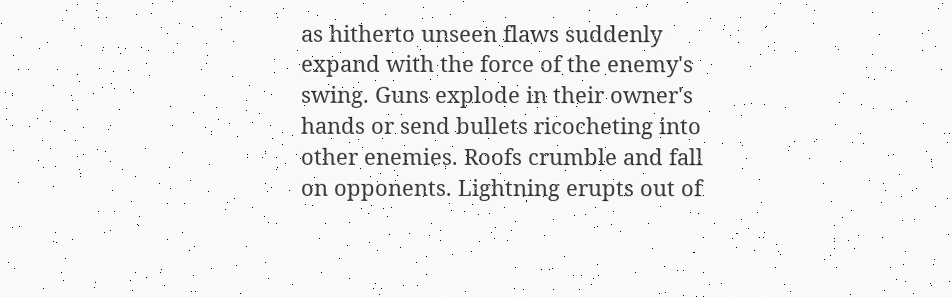as hitherto unseen flaws suddenly expand with the force of the enemy's swing. Guns explode in their owner's hands or send bullets ricocheting into other enemies. Roofs crumble and fall on opponents. Lightning erupts out of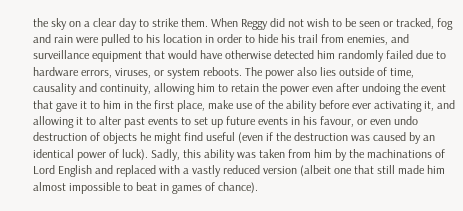the sky on a clear day to strike them. When Reggy did not wish to be seen or tracked, fog and rain were pulled to his location in order to hide his trail from enemies, and surveillance equipment that would have otherwise detected him randomly failed due to hardware errors, viruses, or system reboots. The power also lies outside of time, causality and continuity, allowing him to retain the power even after undoing the event that gave it to him in the first place, make use of the ability before ever activating it, and allowing it to alter past events to set up future events in his favour, or even undo destruction of objects he might find useful (even if the destruction was caused by an identical power of luck). Sadly, this ability was taken from him by the machinations of Lord English and replaced with a vastly reduced version (albeit one that still made him almost impossible to beat in games of chance).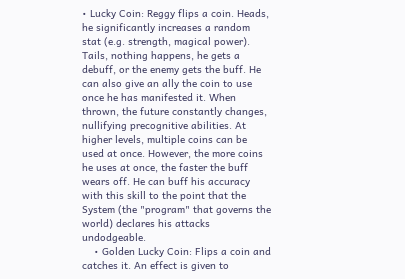• Lucky Coin: Reggy flips a coin. Heads, he significantly increases a random stat (e.g. strength, magical power). Tails, nothing happens, he gets a debuff, or the enemy gets the buff. He can also give an ally the coin to use once he has manifested it. When thrown, the future constantly changes, nullifying precognitive abilities. At higher levels, multiple coins can be used at once. However, the more coins he uses at once, the faster the buff wears off. He can buff his accuracy with this skill to the point that the System (the "program" that governs the world) declares his attacks undodgeable.
    • Golden Lucky Coin: Flips a coin and catches it. An effect is given to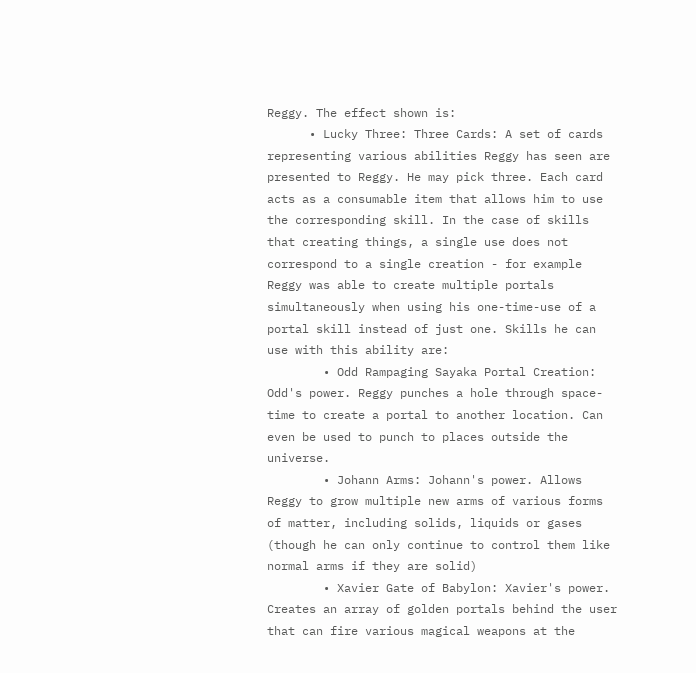Reggy. The effect shown is:
      • Lucky Three: Three Cards: A set of cards representing various abilities Reggy has seen are presented to Reggy. He may pick three. Each card acts as a consumable item that allows him to use the corresponding skill. In the case of skills that creating things, a single use does not correspond to a single creation - for example Reggy was able to create multiple portals simultaneously when using his one-time-use of a portal skill instead of just one. Skills he can use with this ability are:
        • Odd Rampaging Sayaka Portal Creation: Odd's power. Reggy punches a hole through space-time to create a portal to another location. Can even be used to punch to places outside the universe.
        • Johann Arms: Johann's power. Allows Reggy to grow multiple new arms of various forms of matter, including solids, liquids or gases (though he can only continue to control them like normal arms if they are solid)
        • Xavier Gate of Babylon: Xavier's power. Creates an array of golden portals behind the user that can fire various magical weapons at the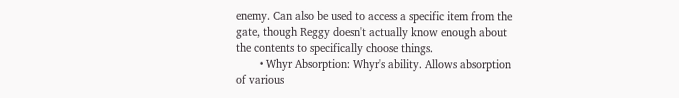enemy. Can also be used to access a specific item from the gate, though Reggy doesn't actually know enough about the contents to specifically choose things.
        • Whyr Absorption: Whyr's ability. Allows absorption of various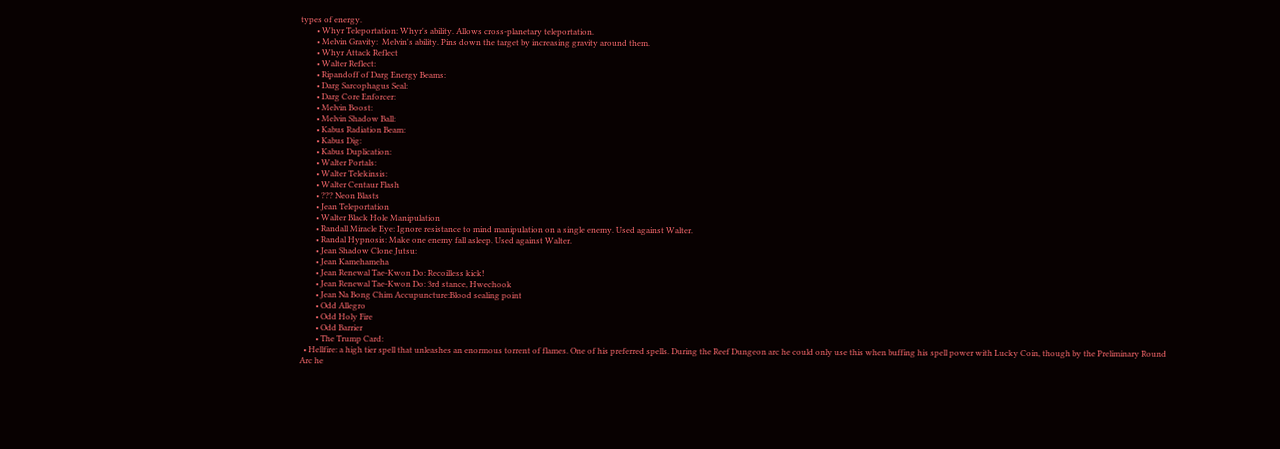types of energy.
        • Whyr Teleportation: Whyr's ability. Allows cross-planetary teleportation.
        • Melvin Gravity:  Melvin's ability. Pins down the target by increasing gravity around them.
        • Whyr Attack Reflect
        • Walter Reflect:
        • Ripandoff of Darg Energy Beams:
        • Darg Sarcophagus Seal:
        • Darg Core Enforcer:
        • Melvin Boost:
        • Melvin Shadow Ball:
        • Kabus Radiation Beam:
        • Kabus Dig:
        • Kabus Duplication:
        • Walter Portals:
        • Walter Telekinsis:
        • Walter Centaur Flash
        • ??? Neon Blasts
        • Jean Teleportation
        • Walter Black Hole Manipulation
        • Randall Miracle Eye: Ignore resistance to mind manipulation on a single enemy. Used against Walter.
        • Randal Hypnosis: Make one enemy fall asleep. Used against Walter.
        • Jean Shadow Clone Jutsu:
        • Jean Kamehameha
        • Jean Renewal Tae-Kwon Do: Recoilless kick!
        • Jean Renewal Tae-Kwon Do: 3rd stance, Hwechook
        • Jean Na Bong Chim Accupuncture:Blood sealing point
        • Odd Allegro
        • Odd Holy Fire
        • Odd Barrier
        • The Trump Card:
  • Hellfire: a high tier spell that unleashes an enormous torrent of flames. One of his preferred spells. During the Reef Dungeon arc he could only use this when buffing his spell power with Lucky Coin, though by the Preliminary Round Arc he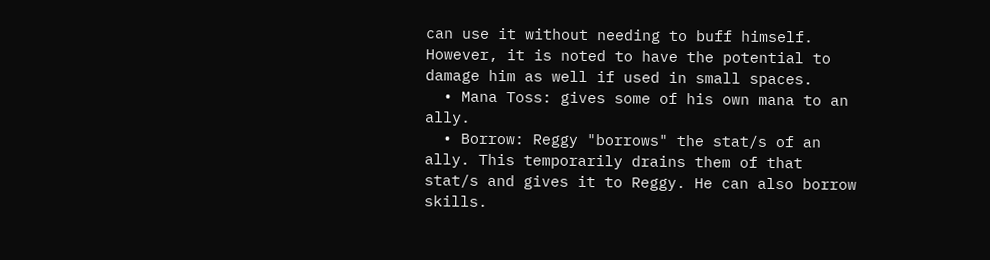can use it without needing to buff himself. However, it is noted to have the potential to damage him as well if used in small spaces.
  • Mana Toss: gives some of his own mana to an ally.
  • Borrow: Reggy "borrows" the stat/s of an ally. This temporarily drains them of that stat/s and gives it to Reggy. He can also borrow skills.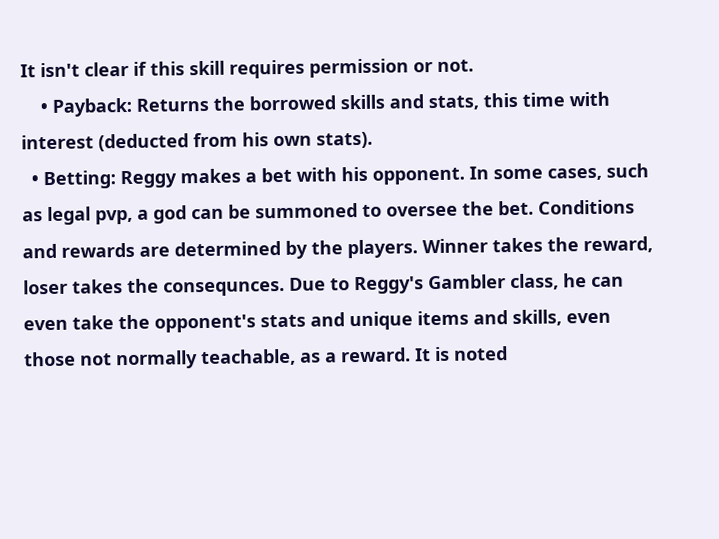It isn't clear if this skill requires permission or not.
    • Payback: Returns the borrowed skills and stats, this time with interest (deducted from his own stats).
  • Betting: Reggy makes a bet with his opponent. In some cases, such as legal pvp, a god can be summoned to oversee the bet. Conditions and rewards are determined by the players. Winner takes the reward, loser takes the consequnces. Due to Reggy's Gambler class, he can even take the opponent's stats and unique items and skills, even those not normally teachable, as a reward. It is noted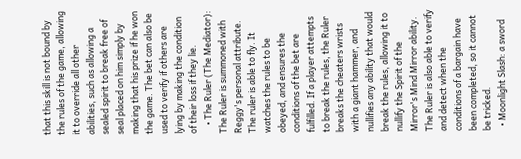that this skill is not bound by the rules of the game, allowing it to override all other abilities, such as allowing a sealed spirit to break free of seal placed on him simply by making that his prize if he won the game. The bet can also be used to verify if others are lying by making the condition of their loss if they lie.
    • The Ruler (The Mediator): The Ruler is summoned with Reggy's personal attribute. The ruler is able to fly. It watches the rules to be obeyed, and ensures the conditions of the bet are fulfilled. If a player attempts to break the rules, the Ruler breaks the cheaters wrists with a giant hammer, and nullifies any ability that would break the rules, allowing it to nullify the Spirit of the Mirror's Mind Mirror ability. The Ruler is also able to verify and detect when the conditions of a bargain have been completed, so it cannot be tricked.
  • Moonlight Slash: a sword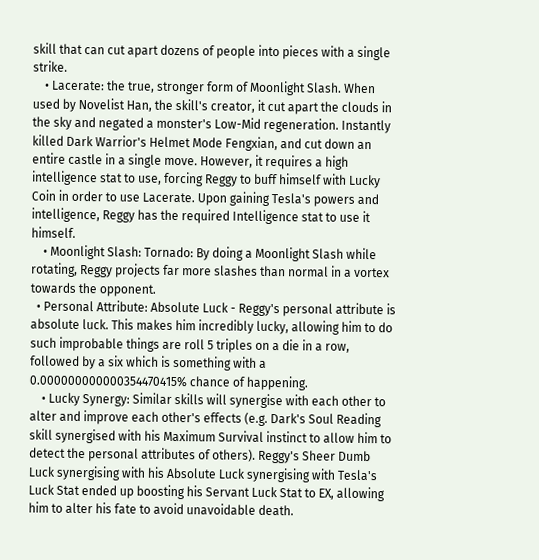skill that can cut apart dozens of people into pieces with a single strike.
    • Lacerate: the true, stronger form of Moonlight Slash. When used by Novelist Han, the skill's creator, it cut apart the clouds in the sky and negated a monster's Low-Mid regeneration. Instantly killed Dark Warrior's Helmet Mode Fengxian, and cut down an entire castle in a single move. However, it requires a high intelligence stat to use, forcing Reggy to buff himself with Lucky Coin in order to use Lacerate. Upon gaining Tesla's powers and intelligence, Reggy has the required Intelligence stat to use it himself.
    • Moonlight Slash: Tornado: By doing a Moonlight Slash while rotating, Reggy projects far more slashes than normal in a vortex towards the opponent.
  • Personal Attribute: Absolute Luck - Reggy's personal attribute is absolute luck. This makes him incredibly lucky, allowing him to do such improbable things are roll 5 triples on a die in a row, followed by a six which is something with a 0.000000000000354470415% chance of happening.
    • Lucky Synergy: Similar skills will synergise with each other to alter and improve each other's effects (e.g. Dark's Soul Reading skill synergised with his Maximum Survival instinct to allow him to detect the personal attributes of others). Reggy's Sheer Dumb Luck synergising with his Absolute Luck synergising with Tesla's Luck Stat ended up boosting his Servant Luck Stat to EX, allowing him to alter his fate to avoid unavoidable death.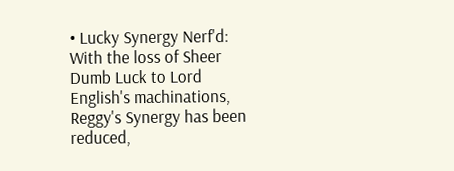• Lucky Synergy Nerf'd: With the loss of Sheer Dumb Luck to Lord English's machinations, Reggy's Synergy has been reduced,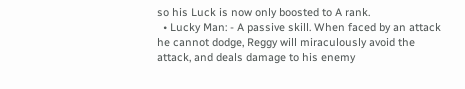so his Luck is now only boosted to A rank.
  • Lucky Man: - A passive skill. When faced by an attack he cannot dodge, Reggy will miraculously avoid the attack, and deals damage to his enemy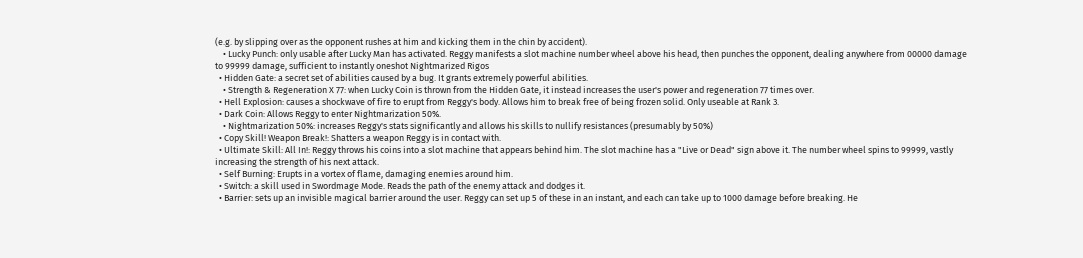(e.g. by slipping over as the opponent rushes at him and kicking them in the chin by accident).
    • Lucky Punch: only usable after Lucky Man has activated. Reggy manifests a slot machine number wheel above his head, then punches the opponent, dealing anywhere from 00000 damage to 99999 damage, sufficient to instantly oneshot Nightmarized Rigos
  • Hidden Gate: a secret set of abilities caused by a bug. It grants extremely powerful abilities.
    • Strength & Regeneration X 77: when Lucky Coin is thrown from the Hidden Gate, it instead increases the user's power and regeneration 77 times over.
  • Hell Explosion: causes a shockwave of fire to erupt from Reggy's body. Allows him to break free of being frozen solid. Only useable at Rank 3.
  • Dark Coin: Allows Reggy to enter Nightmarization 50%.
    • Nightmarization 50%: increases Reggy's stats significantly and allows his skills to nullify resistances (presumably by 50%)
  • Copy Skill! Weapon Break!: Shatters a weapon Reggy is in contact with.
  • Ultimate Skill: All In!: Reggy throws his coins into a slot machine that appears behind him. The slot machine has a "Live or Dead" sign above it. The number wheel spins to 99999, vastly increasing the strength of his next attack.
  • Self Burning: Erupts in a vortex of flame, damaging enemies around him.
  • Switch: a skill used in Swordmage Mode. Reads the path of the enemy attack and dodges it.
  • Barrier: sets up an invisible magical barrier around the user. Reggy can set up 5 of these in an instant, and each can take up to 1000 damage before breaking. He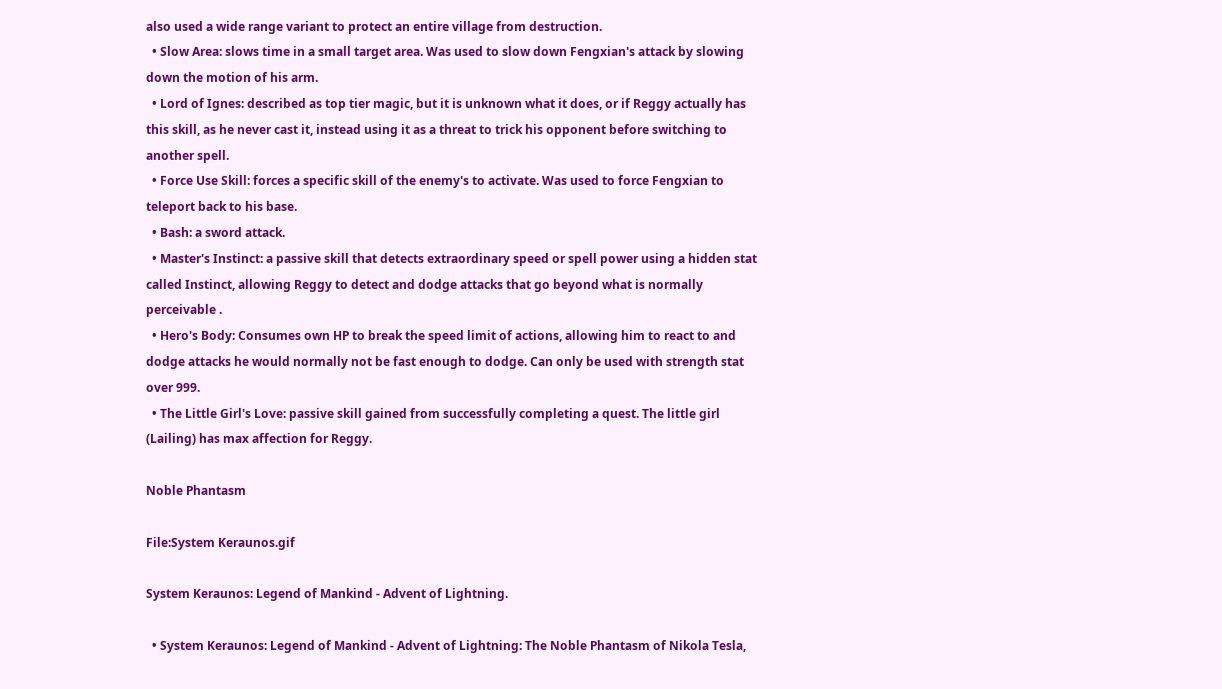also used a wide range variant to protect an entire village from destruction.
  • Slow Area: slows time in a small target area. Was used to slow down Fengxian's attack by slowing down the motion of his arm.
  • Lord of Ignes: described as top tier magic, but it is unknown what it does, or if Reggy actually has this skill, as he never cast it, instead using it as a threat to trick his opponent before switching to another spell.
  • Force Use Skill: forces a specific skill of the enemy's to activate. Was used to force Fengxian to teleport back to his base.
  • Bash: a sword attack.
  • Master's Instinct: a passive skill that detects extraordinary speed or spell power using a hidden stat called Instinct, allowing Reggy to detect and dodge attacks that go beyond what is normally perceivable .
  • Hero's Body: Consumes own HP to break the speed limit of actions, allowing him to react to and dodge attacks he would normally not be fast enough to dodge. Can only be used with strength stat over 999.
  • The Little Girl's Love: passive skill gained from successfully completing a quest. The little girl (Lailing) has max affection for Reggy.

Noble Phantasm

File:System Keraunos.gif

System Keraunos: Legend of Mankind - Advent of Lightning.

  • System Keraunos: Legend of Mankind - Advent of Lightning: The Noble Phantasm of Nikola Tesla,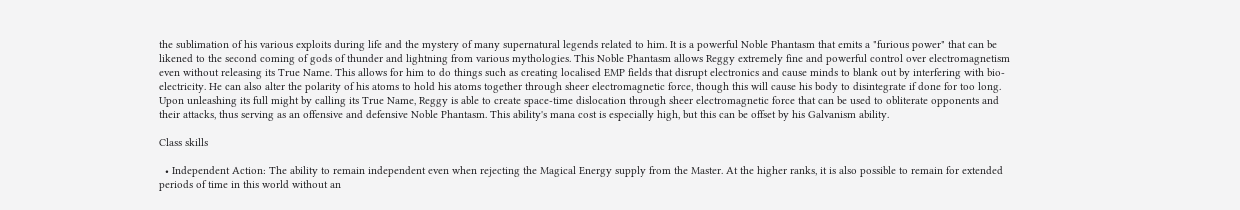the sublimation of his various exploits during life and the mystery of many supernatural legends related to him. It is a powerful Noble Phantasm that emits a "furious power" that can be likened to the second coming of gods of thunder and lightning from various mythologies. This Noble Phantasm allows Reggy extremely fine and powerful control over electromagnetism even without releasing its True Name. This allows for him to do things such as creating localised EMP fields that disrupt electronics and cause minds to blank out by interfering with bio-electricity. He can also alter the polarity of his atoms to hold his atoms together through sheer electromagnetic force, though this will cause his body to disintegrate if done for too long. Upon unleashing its full might by calling its True Name, Reggy is able to create space-time dislocation through sheer electromagnetic force that can be used to obliterate opponents and their attacks, thus serving as an offensive and defensive Noble Phantasm. This ability's mana cost is especially high, but this can be offset by his Galvanism ability.

Class skills

  • Independent Action: The ability to remain independent even when rejecting the Magical Energy supply from the Master. At the higher ranks, it is also possible to remain for extended periods of time in this world without an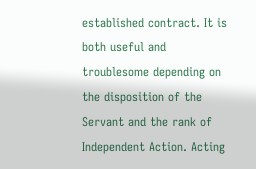established contract. It is both useful and troublesome depending on the disposition of the Servant and the rank of Independent Action. Acting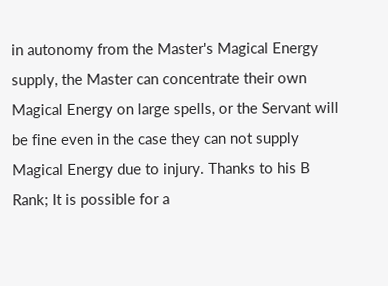in autonomy from the Master's Magical Energy supply, the Master can concentrate their own Magical Energy on large spells, or the Servant will be fine even in the case they can not supply Magical Energy due to injury. Thanks to his B Rank; It is possible for a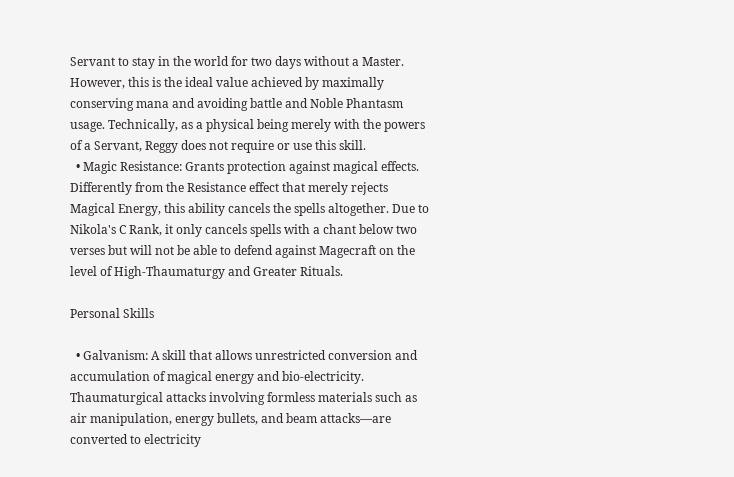Servant to stay in the world for two days without a Master. However, this is the ideal value achieved by maximally conserving mana and avoiding battle and Noble Phantasm usage. Technically, as a physical being merely with the powers of a Servant, Reggy does not require or use this skill.
  • Magic Resistance: Grants protection against magical effects. Differently from the Resistance effect that merely rejects Magical Energy, this ability cancels the spells altogether. Due to Nikola's C Rank, it only cancels spells with a chant below two verses but will not be able to defend against Magecraft on the level of High-Thaumaturgy and Greater Rituals.

Personal Skills

  • Galvanism: A skill that allows unrestricted conversion and accumulation of magical energy and bio-electricity. Thaumaturgical attacks involving formless materials such as air manipulation, energy bullets, and beam attacks—are converted to electricity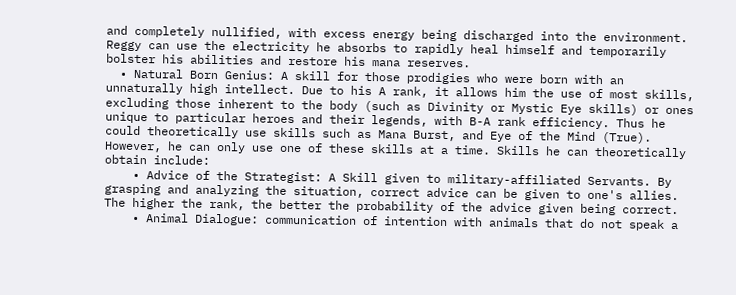and completely nullified, with excess energy being discharged into the environment. Reggy can use the electricity he absorbs to rapidly heal himself and temporarily bolster his abilities and restore his mana reserves.
  • Natural Born Genius: A skill for those prodigies who were born with an unnaturally high intellect. Due to his A rank, it allows him the use of most skills, excluding those inherent to the body (such as Divinity or Mystic Eye skills) or ones unique to particular heroes and their legends, with B-A rank efficiency. Thus he could theoretically use skills such as Mana Burst, and Eye of the Mind (True). However, he can only use one of these skills at a time. Skills he can theoretically obtain include:
    • Advice of the Strategist: A Skill given to military-affiliated Servants. By grasping and analyzing the situation, correct advice can be given to one's allies. The higher the rank, the better the probability of the advice given being correct.
    • Animal Dialogue: communication of intention with animals that do not speak a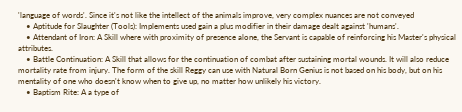'language of words'. Since it's not like the intellect of the animals improve, very complex nuances are not conveyed
    • Aptitude for Slaughter (Tools): Implements used gain a plus modifier in their damage dealt against 'humans'.
    • Attendant of Iron: A Skill where with proximity of presence alone, the Servant is capable of reinforcing his Master's physical attributes.
    • Battle Continuation: A Skill that allows for the continuation of combat after sustaining mortal wounds. It will also reduce mortality rate from injury. The form of the skill Reggy can use with Natural Born Genius is not based on his body, but on his mentality of one who doesn't know when to give up, no matter how unlikely his victory.
    • Baptism Rite: A a type of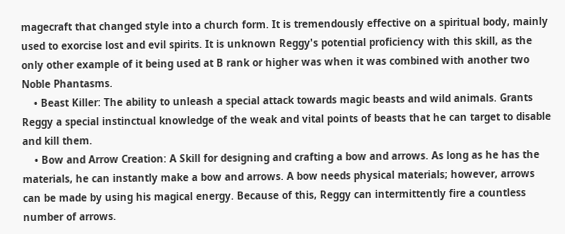magecraft that changed style into a church form. It is tremendously effective on a spiritual body, mainly used to exorcise lost and evil spirits. It is unknown Reggy's potential proficiency with this skill, as the only other example of it being used at B rank or higher was when it was combined with another two Noble Phantasms.
    • Beast Killer: The ability to unleash a special attack towards magic beasts and wild animals. Grants Reggy a special instinctual knowledge of the weak and vital points of beasts that he can target to disable and kill them.
    • Bow and Arrow Creation: A Skill for designing and crafting a bow and arrows. As long as he has the materials, he can instantly make a bow and arrows. A bow needs physical materials; however, arrows can be made by using his magical energy. Because of this, Reggy can intermittently fire a countless number of arrows.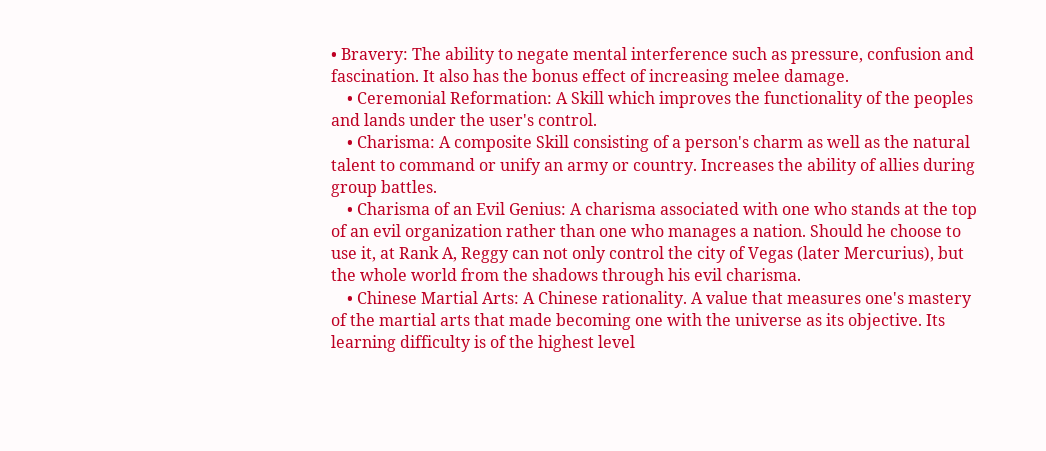• Bravery: The ability to negate mental interference such as pressure, confusion and fascination. It also has the bonus effect of increasing melee damage.
    • Ceremonial Reformation: A Skill which improves the functionality of the peoples and lands under the user's control.
    • Charisma: A composite Skill consisting of a person's charm as well as the natural talent to command or unify an army or country. Increases the ability of allies during group battles.
    • Charisma of an Evil Genius: A charisma associated with one who stands at the top of an evil organization rather than one who manages a nation. Should he choose to use it, at Rank A, Reggy can not only control the city of Vegas (later Mercurius), but the whole world from the shadows through his evil charisma.
    • Chinese Martial Arts: A Chinese rationality. A value that measures one's mastery of the martial arts that made becoming one with the universe as its objective. Its learning difficulty is of the highest level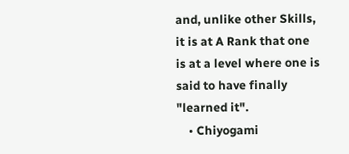and, unlike other Skills, it is at A Rank that one is at a level where one is said to have finally "learned it".
    • Chiyogami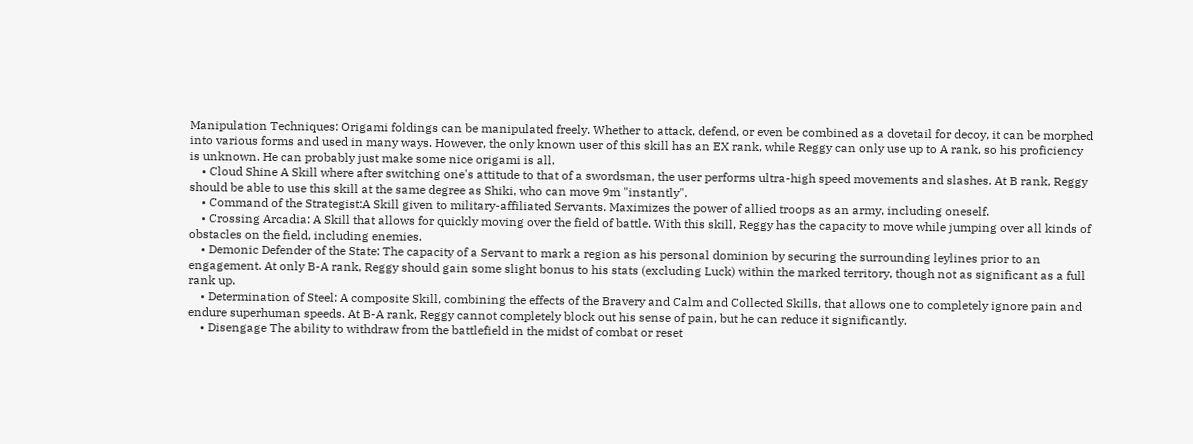Manipulation Techniques: Origami foldings can be manipulated freely. Whether to attack, defend, or even be combined as a dovetail for decoy, it can be morphed into various forms and used in many ways. However, the only known user of this skill has an EX rank, while Reggy can only use up to A rank, so his proficiency is unknown. He can probably just make some nice origami is all.
    • Cloud Shine A Skill where after switching one's attitude to that of a swordsman, the user performs ultra-high speed movements and slashes. At B rank, Reggy should be able to use this skill at the same degree as Shiki, who can move 9m "instantly".
    • Command of the Strategist:A Skill given to military-affiliated Servants. Maximizes the power of allied troops as an army, including oneself.
    • Crossing Arcadia: A Skill that allows for quickly moving over the field of battle. With this skill, Reggy has the capacity to move while jumping over all kinds of obstacles on the field, including enemies.
    • Demonic Defender of the State: The capacity of a Servant to mark a region as his personal dominion by securing the surrounding leylines prior to an engagement. At only B-A rank, Reggy should gain some slight bonus to his stats (excluding Luck) within the marked territory, though not as significant as a full rank up.
    • Determination of Steel: A composite Skill, combining the effects of the Bravery and Calm and Collected Skills, that allows one to completely ignore pain and endure superhuman speeds. At B-A rank, Reggy cannot completely block out his sense of pain, but he can reduce it significantly.
    • Disengage The ability to withdraw from the battlefield in the midst of combat or reset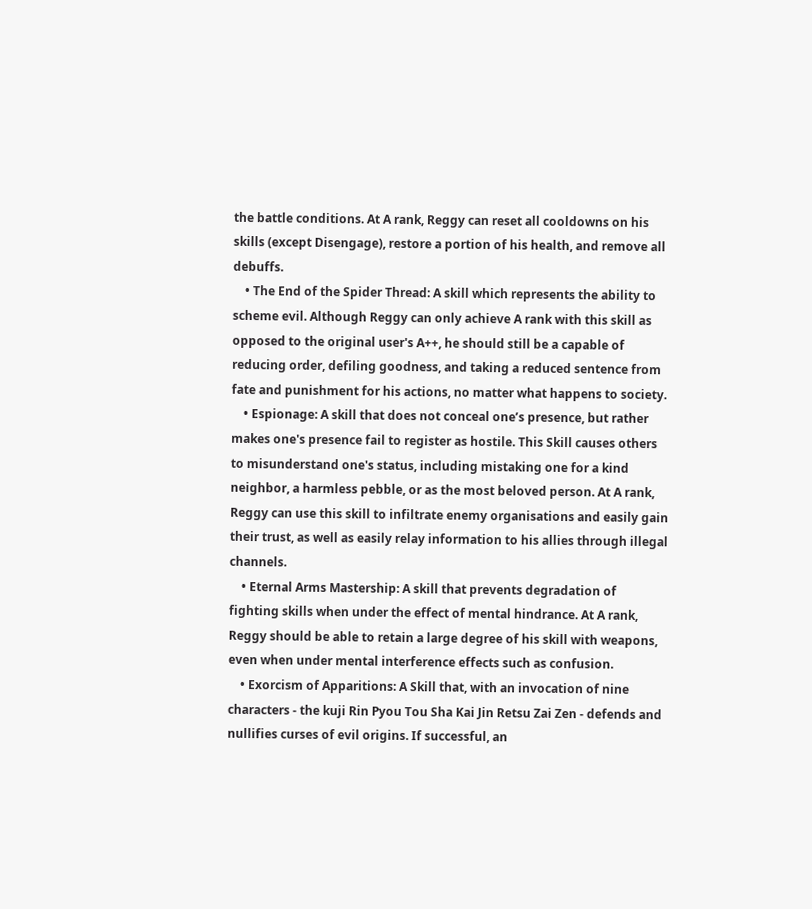the battle conditions. At A rank, Reggy can reset all cooldowns on his skills (except Disengage), restore a portion of his health, and remove all debuffs.
    • The End of the Spider Thread: A skill which represents the ability to scheme evil. Although Reggy can only achieve A rank with this skill as opposed to the original user's A++, he should still be a capable of reducing order, defiling goodness, and taking a reduced sentence from fate and punishment for his actions, no matter what happens to society.
    • Espionage: A skill that does not conceal one’s presence, but rather makes one's presence fail to register as hostile. This Skill causes others to misunderstand one's status, including mistaking one for a kind neighbor, a harmless pebble, or as the most beloved person. At A rank, Reggy can use this skill to infiltrate enemy organisations and easily gain their trust, as well as easily relay information to his allies through illegal channels.
    • Eternal Arms Mastership: A skill that prevents degradation of fighting skills when under the effect of mental hindrance. At A rank, Reggy should be able to retain a large degree of his skill with weapons, even when under mental interference effects such as confusion.
    • Exorcism of Apparitions: A Skill that, with an invocation of nine characters - the kuji Rin Pyou Tou Sha Kai Jin Retsu Zai Zen - defends and nullifies curses of evil origins. If successful, an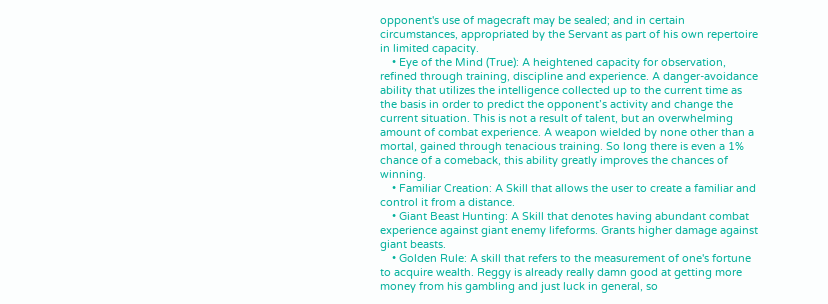opponent's use of magecraft may be sealed; and in certain circumstances, appropriated by the Servant as part of his own repertoire in limited capacity.
    • Eye of the Mind (True): A heightened capacity for observation, refined through training, discipline and experience. A danger-avoidance ability that utilizes the intelligence collected up to the current time as the basis in order to predict the opponent’s activity and change the current situation. This is not a result of talent, but an overwhelming amount of combat experience. A weapon wielded by none other than a mortal, gained through tenacious training. So long there is even a 1% chance of a comeback, this ability greatly improves the chances of winning.
    • Familiar Creation: A Skill that allows the user to create a familiar and control it from a distance.
    • Giant Beast Hunting: A Skill that denotes having abundant combat experience against giant enemy lifeforms. Grants higher damage against giant beasts.
    • Golden Rule: A skill that refers to the measurement of one's fortune to acquire wealth. Reggy is already really damn good at getting more money from his gambling and just luck in general, so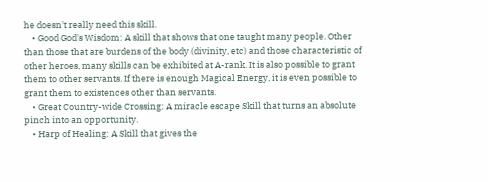he doesn't really need this skill.
    • Good God's Wisdom: A skill that shows that one taught many people. Other than those that are burdens of the body (divinity, etc) and those characteristic of other heroes, many skills can be exhibited at A-rank. It is also possible to grant them to other servants. If there is enough Magical Energy, it is even possible to grant them to existences other than servants.
    • Great Country-wide Crossing: A miracle escape Skill that turns an absolute pinch into an opportunity.
    • Harp of Healing: A Skill that gives the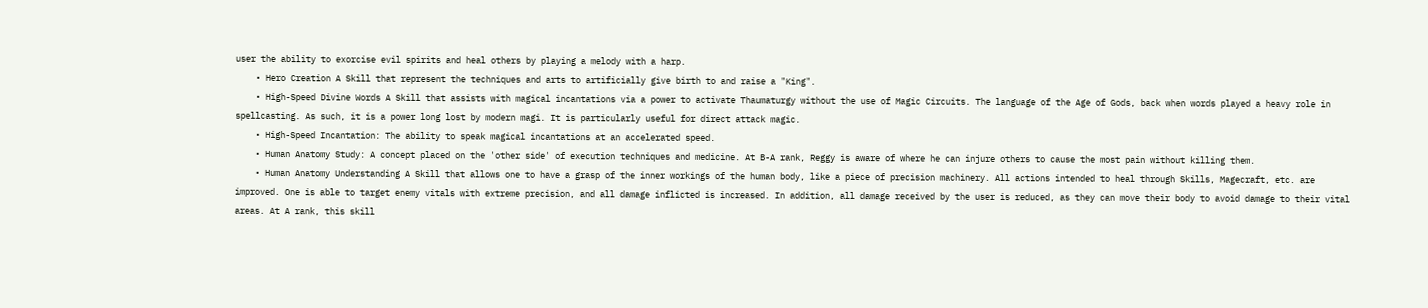user the ability to exorcise evil spirits and heal others by playing a melody with a harp.
    • Hero Creation A Skill that represent the techniques and arts to artificially give birth to and raise a "King".
    • High-Speed Divine Words A Skill that assists with magical incantations via a power to activate Thaumaturgy without the use of Magic Circuits. The language of the Age of Gods, back when words played a heavy role in spellcasting. As such, it is a power long lost by modern magi. It is particularly useful for direct attack magic.
    • High-Speed Incantation: The ability to speak magical incantations at an accelerated speed.
    • Human Anatomy Study: A concept placed on the 'other side' of execution techniques and medicine. At B-A rank, Reggy is aware of where he can injure others to cause the most pain without killing them.
    • Human Anatomy Understanding A Skill that allows one to have a grasp of the inner workings of the human body, like a piece of precision machinery. All actions intended to heal through Skills, Magecraft, etc. are improved. One is able to target enemy vitals with extreme precision, and all damage inflicted is increased. In addition, all damage received by the user is reduced, as they can move their body to avoid damage to their vital areas. At A rank, this skill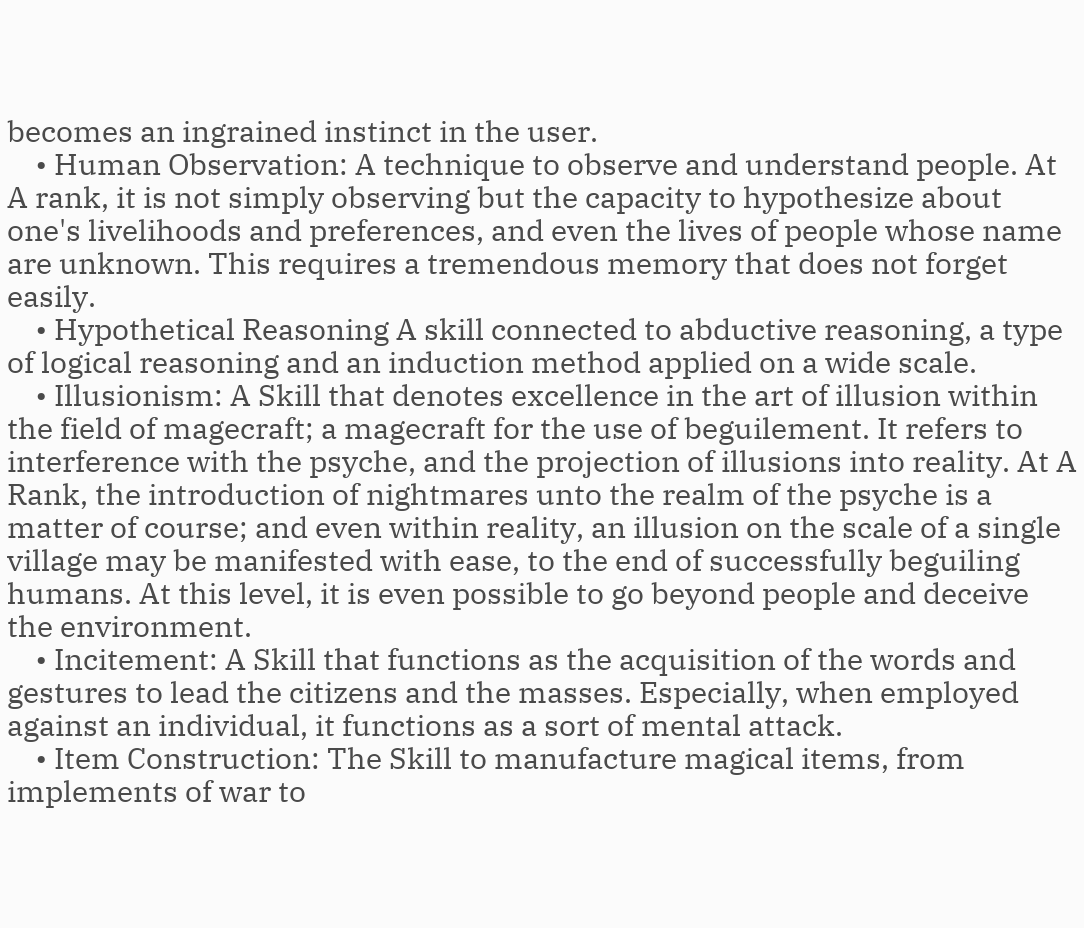becomes an ingrained instinct in the user.
    • Human Observation: A technique to observe and understand people. At A rank, it is not simply observing but the capacity to hypothesize about one's livelihoods and preferences, and even the lives of people whose name are unknown. This requires a tremendous memory that does not forget easily.
    • Hypothetical Reasoning A skill connected to abductive reasoning, a type of logical reasoning and an induction method applied on a wide scale.
    • Illusionism: A Skill that denotes excellence in the art of illusion within the field of magecraft; a magecraft for the use of beguilement. It refers to interference with the psyche, and the projection of illusions into reality. At A Rank, the introduction of nightmares unto the realm of the psyche is a matter of course; and even within reality, an illusion on the scale of a single village may be manifested with ease, to the end of successfully beguiling humans. At this level, it is even possible to go beyond people and deceive the environment.
    • Incitement: A Skill that functions as the acquisition of the words and gestures to lead the citizens and the masses. Especially, when employed against an individual, it functions as a sort of mental attack.
    • Item Construction: The Skill to manufacture magical items, from implements of war to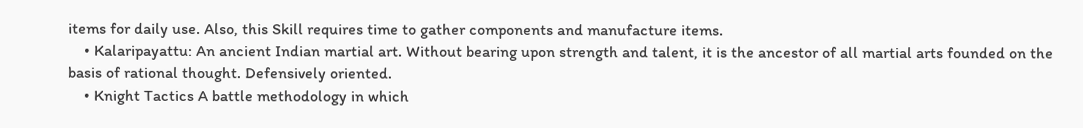items for daily use. Also, this Skill requires time to gather components and manufacture items.
    • Kalaripayattu: An ancient Indian martial art. Without bearing upon strength and talent, it is the ancestor of all martial arts founded on the basis of rational thought. Defensively oriented.
    • Knight Tactics A battle methodology in which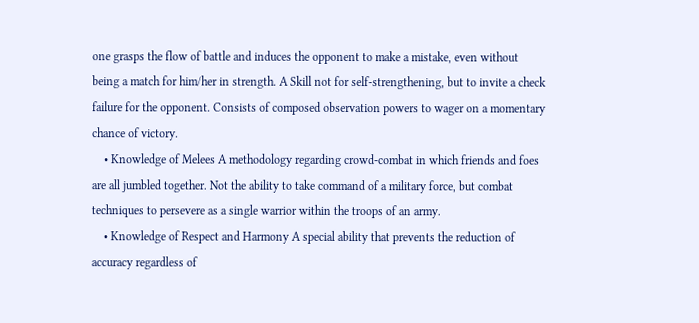one grasps the flow of battle and induces the opponent to make a mistake, even without being a match for him/her in strength. A Skill not for self-strengthening, but to invite a check failure for the opponent. Consists of composed observation powers to wager on a momentary chance of victory.
    • Knowledge of Melees A methodology regarding crowd-combat in which friends and foes are all jumbled together. Not the ability to take command of a military force, but combat techniques to persevere as a single warrior within the troops of an army.
    • Knowledge of Respect and Harmony A special ability that prevents the reduction of accuracy regardless of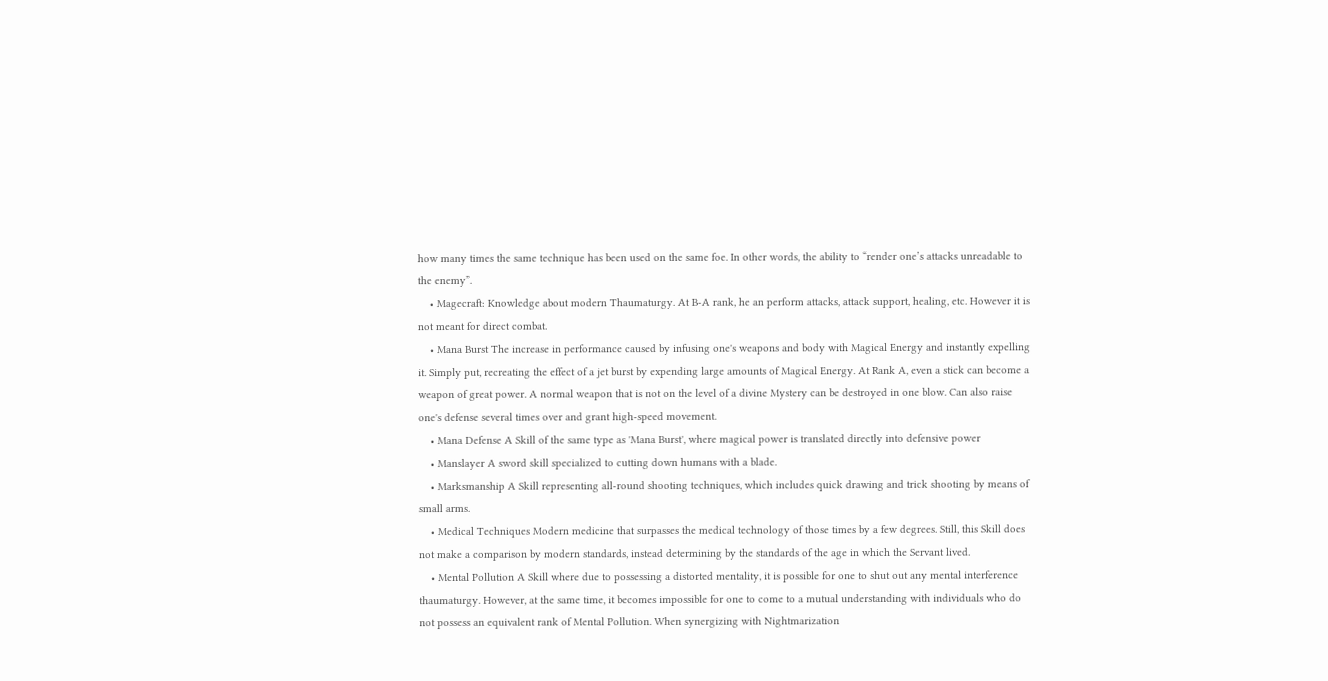how many times the same technique has been used on the same foe. In other words, the ability to “render one’s attacks unreadable to the enemy”.
    • Magecraft: Knowledge about modern Thaumaturgy. At B-A rank, he an perform attacks, attack support, healing, etc. However it is not meant for direct combat.
    • Mana Burst The increase in performance caused by infusing one's weapons and body with Magical Energy and instantly expelling it. Simply put, recreating the effect of a jet burst by expending large amounts of Magical Energy. At Rank A, even a stick can become a weapon of great power. A normal weapon that is not on the level of a divine Mystery can be destroyed in one blow. Can also raise one's defense several times over and grant high-speed movement.
    • Mana Defense A Skill of the same type as 'Mana Burst', where magical power is translated directly into defensive power
    • Manslayer A sword skill specialized to cutting down humans with a blade.
    • Marksmanship A Skill representing all-round shooting techniques, which includes quick drawing and trick shooting by means of small arms.
    • Medical Techniques Modern medicine that surpasses the medical technology of those times by a few degrees. Still, this Skill does not make a comparison by modern standards, instead determining by the standards of the age in which the Servant lived.
    • Mental Pollution A Skill where due to possessing a distorted mentality, it is possible for one to shut out any mental interference thaumaturgy. However, at the same time, it becomes impossible for one to come to a mutual understanding with individuals who do not possess an equivalent rank of Mental Pollution. When synergizing with Nightmarization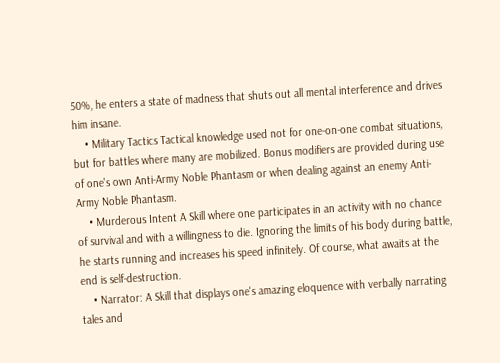50%, he enters a state of madness that shuts out all mental interference and drives him insane.
    • Military Tactics Tactical knowledge used not for one-on-one combat situations, but for battles where many are mobilized. Bonus modifiers are provided during use of one's own Anti-Army Noble Phantasm or when dealing against an enemy Anti-Army Noble Phantasm.
    • Murderous Intent A Skill where one participates in an activity with no chance of survival and with a willingness to die. Ignoring the limits of his body during battle, he starts running and increases his speed infinitely. Of course, what awaits at the end is self-destruction.
    • Narrator: A Skill that displays one's amazing eloquence with verbally narrating tales and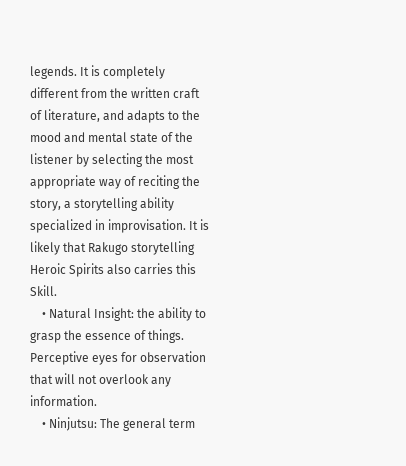legends. It is completely different from the written craft of literature, and adapts to the mood and mental state of the listener by selecting the most appropriate way of reciting the story, a storytelling ability specialized in improvisation. It is likely that Rakugo storytelling Heroic Spirits also carries this Skill.
    • Natural Insight: the ability to grasp the essence of things. Perceptive eyes for observation that will not overlook any information.
    • Ninjutsu: The general term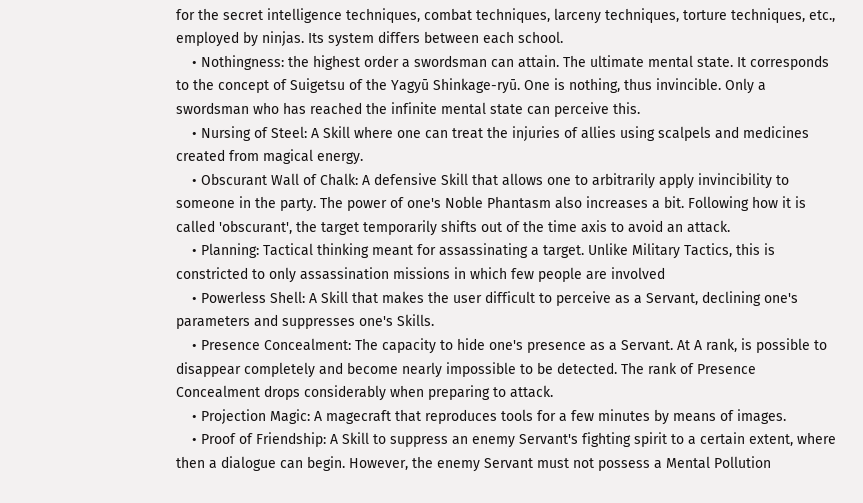for the secret intelligence techniques, combat techniques, larceny techniques, torture techniques, etc., employed by ninjas. Its system differs between each school.
    • Nothingness: the highest order a swordsman can attain. The ultimate mental state. It corresponds to the concept of Suigetsu of the Yagyū Shinkage-ryū. One is nothing, thus invincible. Only a swordsman who has reached the infinite mental state can perceive this.
    • Nursing of Steel: A Skill where one can treat the injuries of allies using scalpels and medicines created from magical energy.
    • Obscurant Wall of Chalk: A defensive Skill that allows one to arbitrarily apply invincibility to someone in the party. The power of one's Noble Phantasm also increases a bit. Following how it is called 'obscurant', the target temporarily shifts out of the time axis to avoid an attack.
    • Planning: Tactical thinking meant for assassinating a target. Unlike Military Tactics, this is constricted to only assassination missions in which few people are involved
    • Powerless Shell: A Skill that makes the user difficult to perceive as a Servant, declining one's parameters and suppresses one's Skills.
    • Presence Concealment: The capacity to hide one's presence as a Servant. At A rank, is possible to disappear completely and become nearly impossible to be detected. The rank of Presence Concealment drops considerably when preparing to attack.
    • Projection Magic: A magecraft that reproduces tools for a few minutes by means of images.
    • Proof of Friendship: A Skill to suppress an enemy Servant's fighting spirit to a certain extent, where then a dialogue can begin. However, the enemy Servant must not possess a Mental Pollution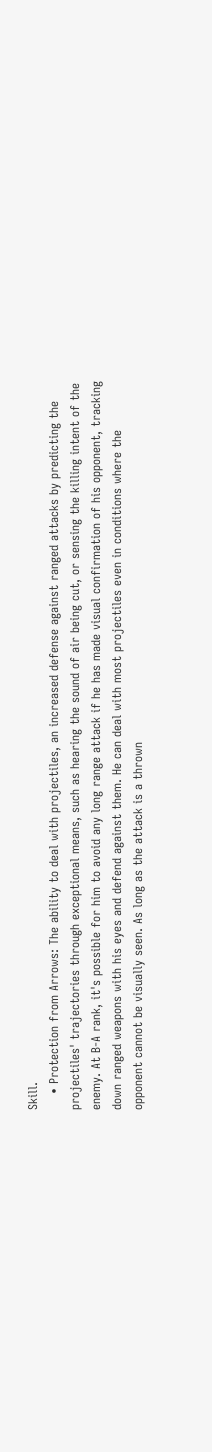Skill.
    • Protection from Arrows: The ability to deal with projectiles, an increased defense against ranged attacks by predicting the projectiles' trajectories through exceptional means, such as hearing the sound of air being cut, or sensing the killing intent of the enemy. At B-A rank, it's possible for him to avoid any long range attack if he has made visual confirmation of his opponent, tracking down ranged weapons with his eyes and defend against them. He can deal with most projectiles even in conditions where the opponent cannot be visually seen. As long as the attack is a thrown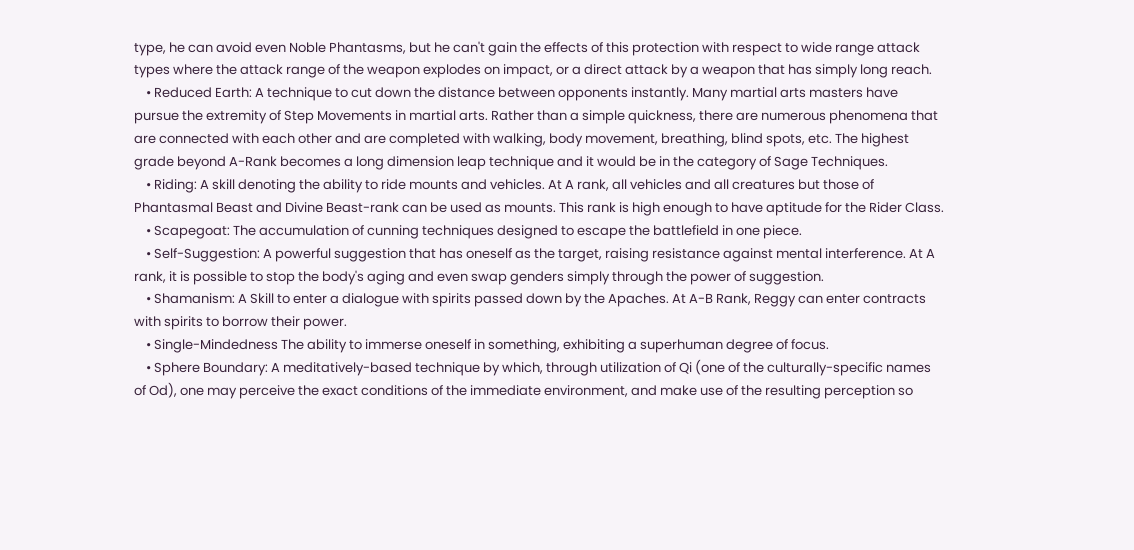type, he can avoid even Noble Phantasms, but he can't gain the effects of this protection with respect to wide range attack types where the attack range of the weapon explodes on impact, or a direct attack by a weapon that has simply long reach.
    • Reduced Earth: A technique to cut down the distance between opponents instantly. Many martial arts masters have pursue the extremity of Step Movements in martial arts. Rather than a simple quickness, there are numerous phenomena that are connected with each other and are completed with walking, body movement, breathing, blind spots, etc. The highest grade beyond A-Rank becomes a long dimension leap technique and it would be in the category of Sage Techniques.
    • Riding: A skill denoting the ability to ride mounts and vehicles. At A rank, all vehicles and all creatures but those of Phantasmal Beast and Divine Beast-rank can be used as mounts. This rank is high enough to have aptitude for the Rider Class.
    • Scapegoat: The accumulation of cunning techniques designed to escape the battlefield in one piece.
    • Self-Suggestion: A powerful suggestion that has oneself as the target, raising resistance against mental interference. At A rank, it is possible to stop the body's aging and even swap genders simply through the power of suggestion.
    • Shamanism: A Skill to enter a dialogue with spirits passed down by the Apaches. At A-B Rank, Reggy can enter contracts with spirits to borrow their power.
    • Single-Mindedness The ability to immerse oneself in something, exhibiting a superhuman degree of focus.
    • Sphere Boundary: A meditatively-based technique by which, through utilization of Qi (one of the culturally-specific names of Od), one may perceive the exact conditions of the immediate environment, and make use of the resulting perception so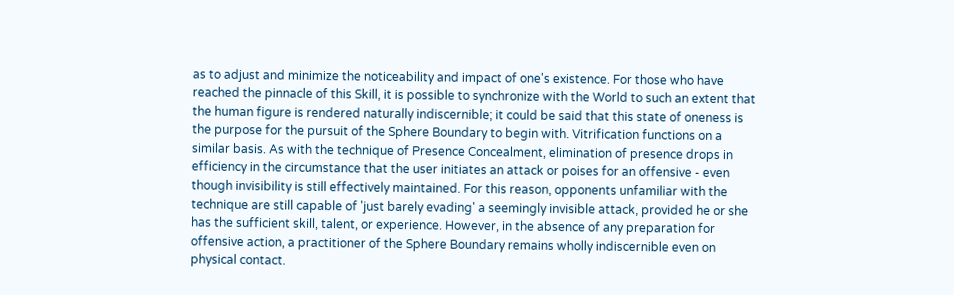as to adjust and minimize the noticeability and impact of one's existence. For those who have reached the pinnacle of this Skill, it is possible to synchronize with the World to such an extent that the human figure is rendered naturally indiscernible; it could be said that this state of oneness is the purpose for the pursuit of the Sphere Boundary to begin with. Vitrification functions on a similar basis. As with the technique of Presence Concealment, elimination of presence drops in efficiency in the circumstance that the user initiates an attack or poises for an offensive - even though invisibility is still effectively maintained. For this reason, opponents unfamiliar with the technique are still capable of 'just barely evading' a seemingly invisible attack, provided he or she has the sufficient skill, talent, or experience. However, in the absence of any preparation for offensive action, a practitioner of the Sphere Boundary remains wholly indiscernible even on physical contact.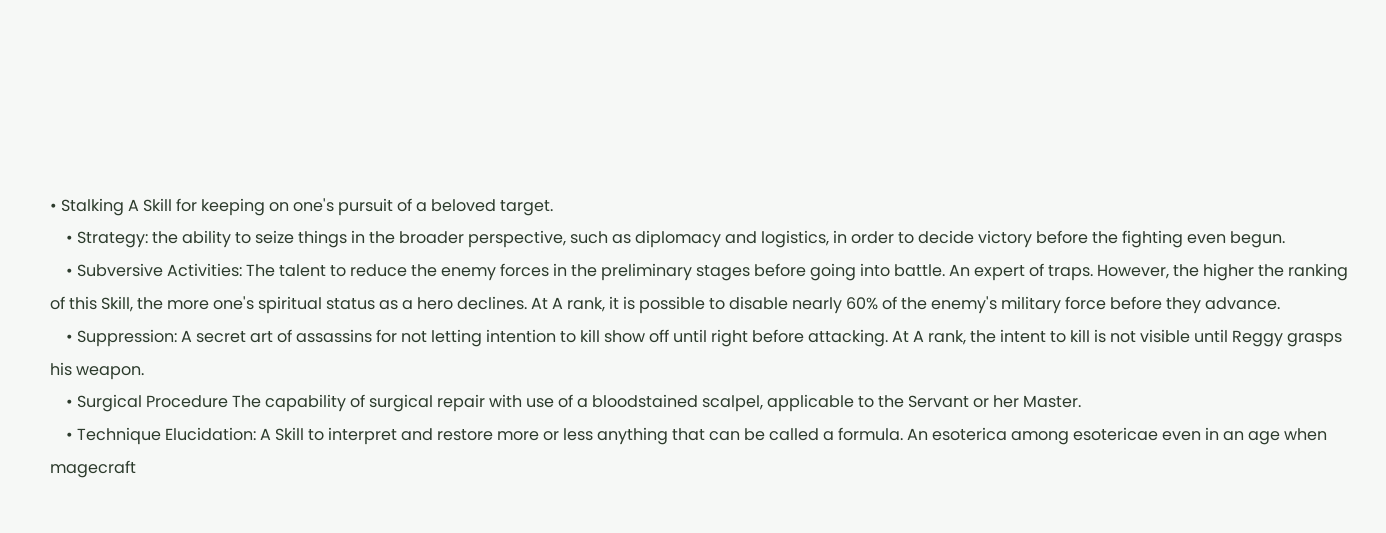• Stalking A Skill for keeping on one's pursuit of a beloved target.
    • Strategy: the ability to seize things in the broader perspective, such as diplomacy and logistics, in order to decide victory before the fighting even begun.
    • Subversive Activities: The talent to reduce the enemy forces in the preliminary stages before going into battle. An expert of traps. However, the higher the ranking of this Skill, the more one's spiritual status as a hero declines. At A rank, it is possible to disable nearly 60% of the enemy's military force before they advance.
    • Suppression: A secret art of assassins for not letting intention to kill show off until right before attacking. At A rank, the intent to kill is not visible until Reggy grasps his weapon.
    • Surgical Procedure The capability of surgical repair with use of a bloodstained scalpel, applicable to the Servant or her Master.
    • Technique Elucidation: A Skill to interpret and restore more or less anything that can be called a formula. An esoterica among esotericae even in an age when magecraft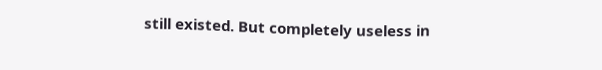still existed. But completely useless in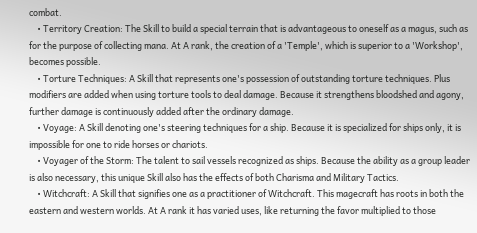combat.
    • Territory Creation: The Skill to build a special terrain that is advantageous to oneself as a magus, such as for the purpose of collecting mana. At A rank, the creation of a 'Temple', which is superior to a 'Workshop', becomes possible.
    • Torture Techniques: A Skill that represents one's possession of outstanding torture techniques. Plus modifiers are added when using torture tools to deal damage. Because it strengthens bloodshed and agony, further damage is continuously added after the ordinary damage.
    • Voyage: A Skill denoting one's steering techniques for a ship. Because it is specialized for ships only, it is impossible for one to ride horses or chariots.
    • Voyager of the Storm: The talent to sail vessels recognized as ships. Because the ability as a group leader is also necessary, this unique Skill also has the effects of both Charisma and Military Tactics.
    • Witchcraft: A Skill that signifies one as a practitioner of Witchcraft. This magecraft has roots in both the eastern and western worlds. At A rank it has varied uses, like returning the favor multiplied to those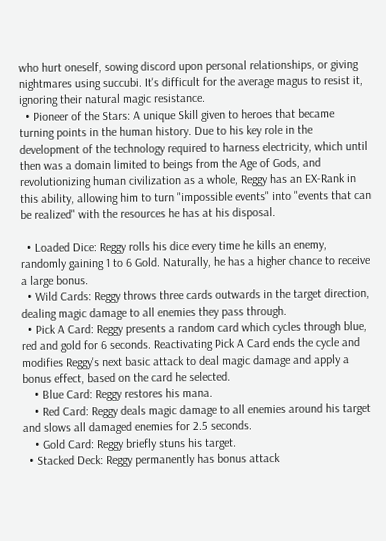who hurt oneself, sowing discord upon personal relationships, or giving nightmares using succubi. It's difficult for the average magus to resist it, ignoring their natural magic resistance.
  • Pioneer of the Stars: A unique Skill given to heroes that became turning points in the human history. Due to his key role in the development of the technology required to harness electricity, which until then was a domain limited to beings from the Age of Gods, and revolutionizing human civilization as a whole, Reggy has an EX-Rank in this ability, allowing him to turn "impossible events" into "events that can be realized" with the resources he has at his disposal.

  • Loaded Dice: Reggy rolls his dice every time he kills an enemy, randomly gaining 1 to 6 Gold. Naturally, he has a higher chance to receive a large bonus.
  • Wild Cards: Reggy throws three cards outwards in the target direction, dealing magic damage to all enemies they pass through.
  • Pick A Card: Reggy presents a random card which cycles through blue, red and gold for 6 seconds. Reactivating Pick A Card ends the cycle and modifies Reggy's next basic attack to deal magic damage and apply a bonus effect, based on the card he selected.
    • Blue Card: Reggy restores his mana.
    • Red Card: Reggy deals magic damage to all enemies around his target and slows all damaged enemies for 2.5 seconds.
    • Gold Card: Reggy briefly stuns his target.
  • Stacked Deck: Reggy permanently has bonus attack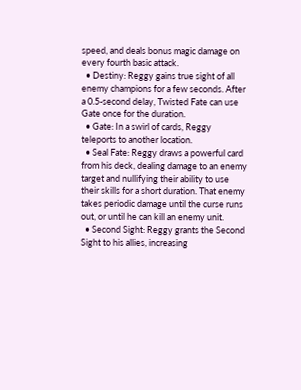speed, and deals bonus magic damage on every fourth basic attack.
  • Destiny: Reggy gains true sight of all enemy champions for a few seconds. After a 0.5-second delay, Twisted Fate can use Gate once for the duration.
  • Gate: In a swirl of cards, Reggy teleports to another location.
  • Seal Fate: Reggy draws a powerful card from his deck, dealing damage to an enemy target and nullifying their ability to use their skills for a short duration. That enemy takes periodic damage until the curse runs out, or until he can kill an enemy unit.
  • Second Sight: Reggy grants the Second Sight to his allies, increasing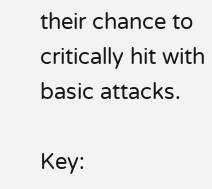their chance to critically hit with basic attacks.

Key: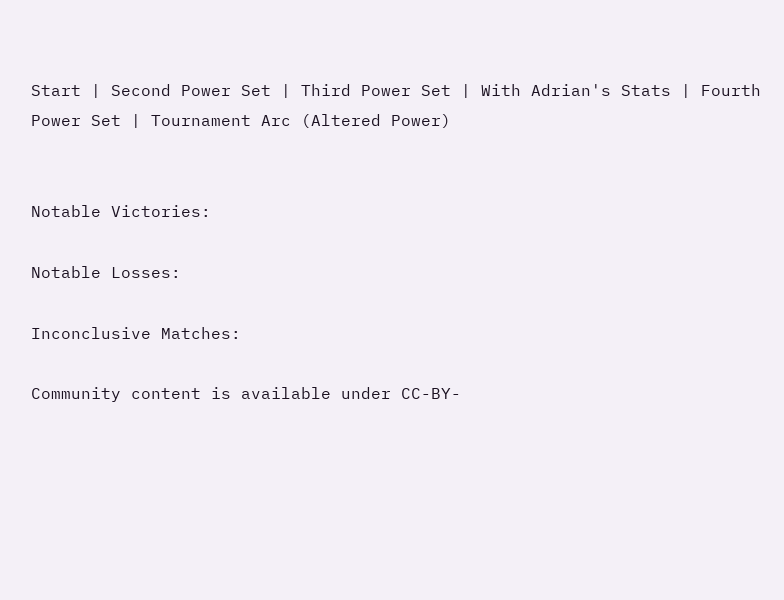Start | Second Power Set | Third Power Set | With Adrian's Stats | Fourth Power Set | Tournament Arc (Altered Power)


Notable Victories:

Notable Losses:

Inconclusive Matches:

Community content is available under CC-BY-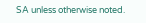SA unless otherwise noted.